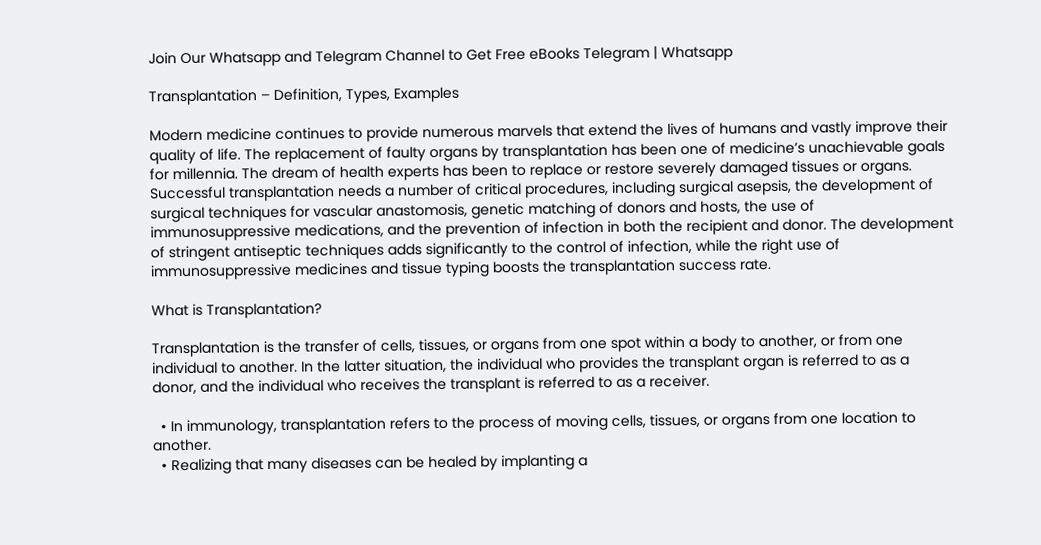Join Our Whatsapp and Telegram Channel to Get Free eBooks Telegram | Whatsapp

Transplantation – Definition, Types, Examples

Modern medicine continues to provide numerous marvels that extend the lives of humans and vastly improve their quality of life. The replacement of faulty organs by transplantation has been one of medicine’s unachievable goals for millennia. The dream of health experts has been to replace or restore severely damaged tissues or organs. Successful transplantation needs a number of critical procedures, including surgical asepsis, the development of surgical techniques for vascular anastomosis, genetic matching of donors and hosts, the use of immunosuppressive medications, and the prevention of infection in both the recipient and donor. The development of stringent antiseptic techniques adds significantly to the control of infection, while the right use of immunosuppressive medicines and tissue typing boosts the transplantation success rate.

What is Transplantation?

Transplantation is the transfer of cells, tissues, or organs from one spot within a body to another, or from one individual to another. In the latter situation, the individual who provides the transplant organ is referred to as a donor, and the individual who receives the transplant is referred to as a receiver.

  • In immunology, transplantation refers to the process of moving cells, tissues, or organs from one location to another.
  • Realizing that many diseases can be healed by implanting a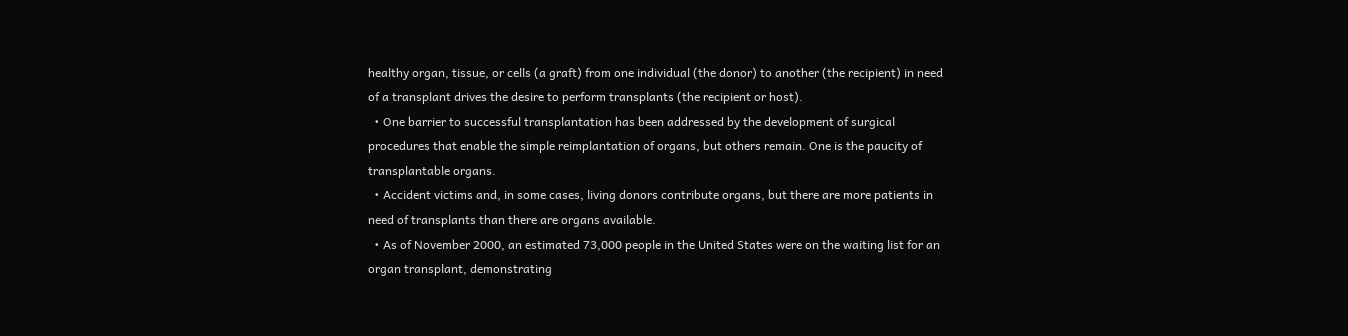healthy organ, tissue, or cells (a graft) from one individual (the donor) to another (the recipient) in need of a transplant drives the desire to perform transplants (the recipient or host).
  • One barrier to successful transplantation has been addressed by the development of surgical procedures that enable the simple reimplantation of organs, but others remain. One is the paucity of transplantable organs.
  • Accident victims and, in some cases, living donors contribute organs, but there are more patients in need of transplants than there are organs available.
  • As of November 2000, an estimated 73,000 people in the United States were on the waiting list for an organ transplant, demonstrating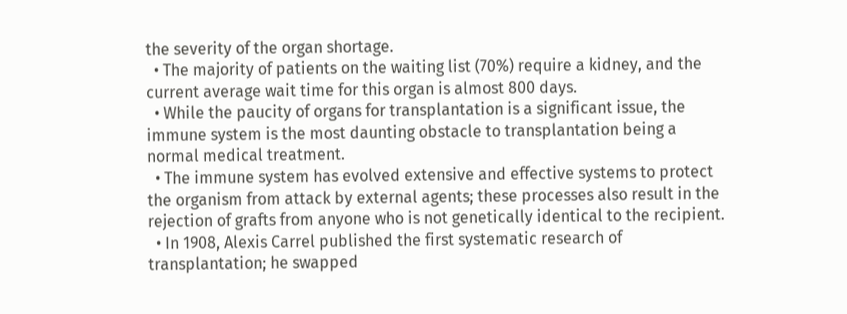the severity of the organ shortage.
  • The majority of patients on the waiting list (70%) require a kidney, and the current average wait time for this organ is almost 800 days.
  • While the paucity of organs for transplantation is a significant issue, the immune system is the most daunting obstacle to transplantation being a normal medical treatment.
  • The immune system has evolved extensive and effective systems to protect the organism from attack by external agents; these processes also result in the rejection of grafts from anyone who is not genetically identical to the recipient.
  • In 1908, Alexis Carrel published the first systematic research of transplantation; he swapped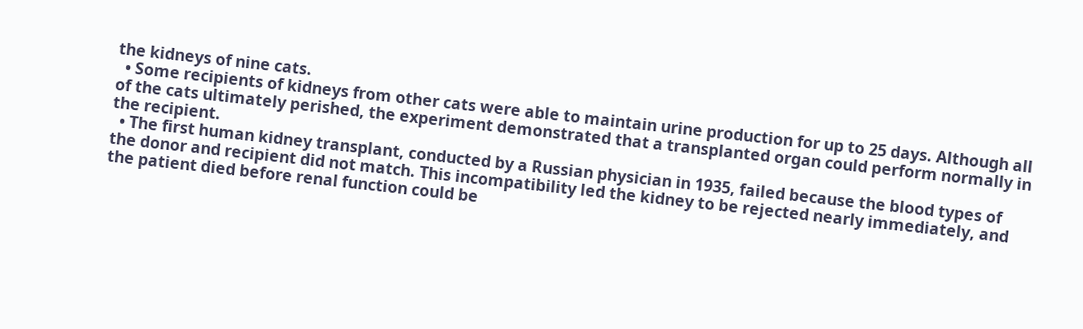the kidneys of nine cats.
  • Some recipients of kidneys from other cats were able to maintain urine production for up to 25 days. Although all of the cats ultimately perished, the experiment demonstrated that a transplanted organ could perform normally in the recipient.
  • The first human kidney transplant, conducted by a Russian physician in 1935, failed because the blood types of the donor and recipient did not match. This incompatibility led the kidney to be rejected nearly immediately, and the patient died before renal function could be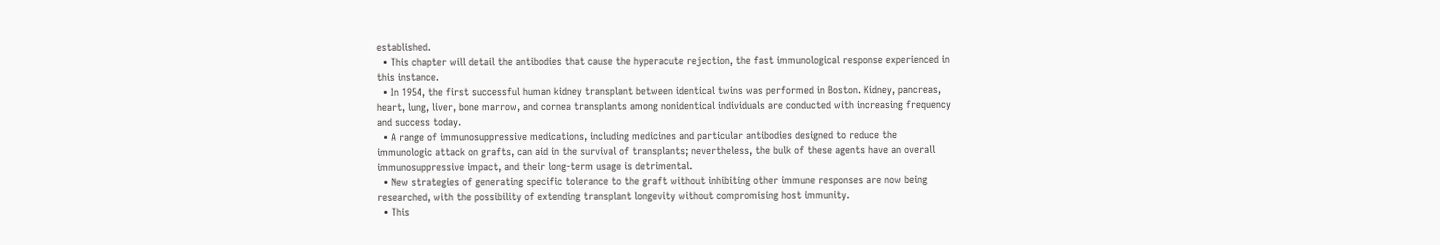established.
  • This chapter will detail the antibodies that cause the hyperacute rejection, the fast immunological response experienced in this instance.
  • In 1954, the first successful human kidney transplant between identical twins was performed in Boston. Kidney, pancreas, heart, lung, liver, bone marrow, and cornea transplants among nonidentical individuals are conducted with increasing frequency and success today.
  • A range of immunosuppressive medications, including medicines and particular antibodies designed to reduce the immunologic attack on grafts, can aid in the survival of transplants; nevertheless, the bulk of these agents have an overall immunosuppressive impact, and their long-term usage is detrimental.
  • New strategies of generating specific tolerance to the graft without inhibiting other immune responses are now being researched, with the possibility of extending transplant longevity without compromising host immunity.
  • This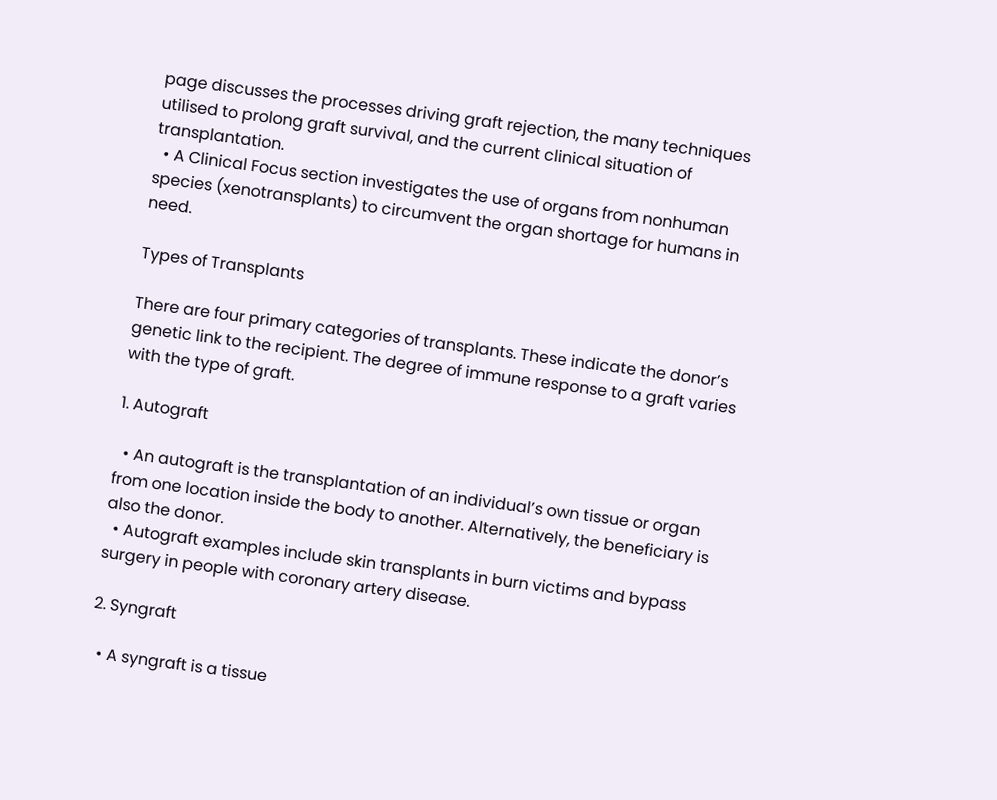page discusses the processes driving graft rejection, the many techniques utilised to prolong graft survival, and the current clinical situation of transplantation.
  • A Clinical Focus section investigates the use of organs from nonhuman species (xenotransplants) to circumvent the organ shortage for humans in need.

Types of Transplants

There are four primary categories of transplants. These indicate the donor’s genetic link to the recipient. The degree of immune response to a graft varies with the type of graft.

1. Autograft

  • An autograft is the transplantation of an individual’s own tissue or organ from one location inside the body to another. Alternatively, the beneficiary is also the donor.
  • Autograft examples include skin transplants in burn victims and bypass surgery in people with coronary artery disease.

2. Syngraft

  • A syngraft is a tissue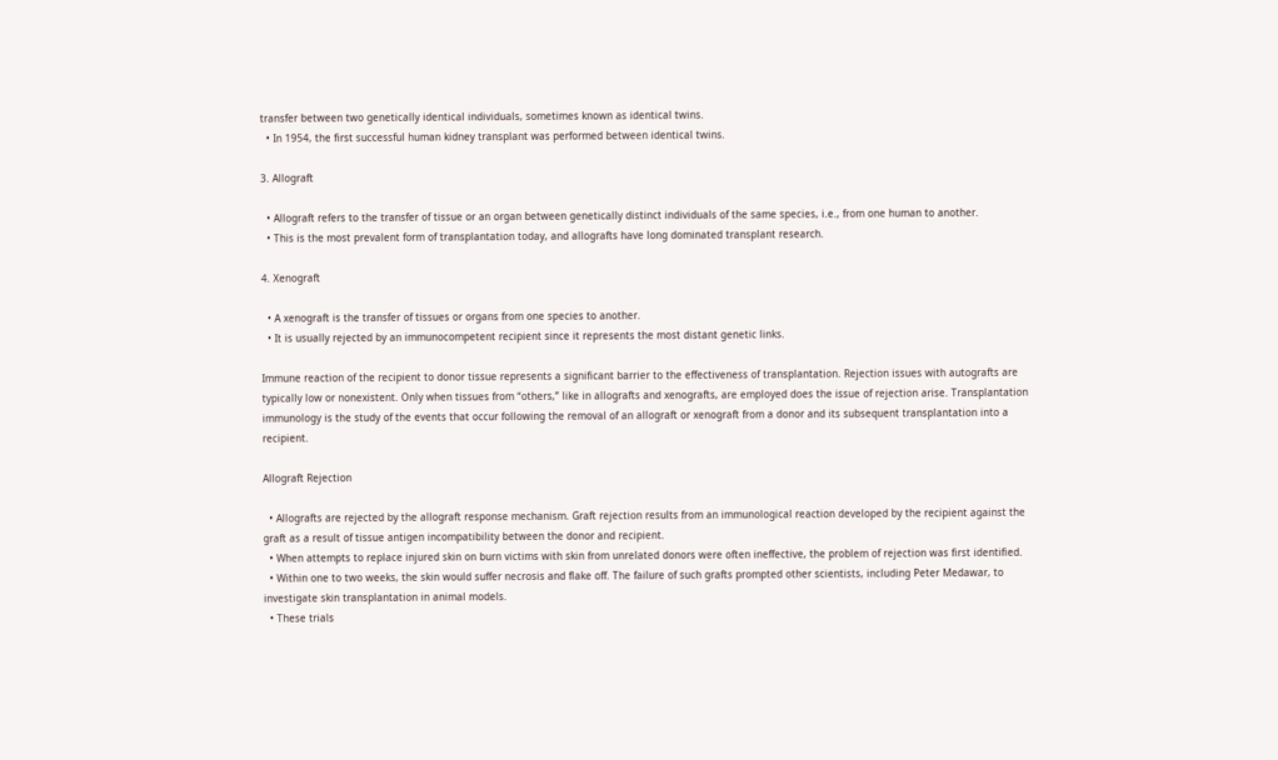transfer between two genetically identical individuals, sometimes known as identical twins.
  • In 1954, the first successful human kidney transplant was performed between identical twins.

3. Allograft

  • Allograft refers to the transfer of tissue or an organ between genetically distinct individuals of the same species, i.e., from one human to another.
  • This is the most prevalent form of transplantation today, and allografts have long dominated transplant research.

4. Xenograft

  • A xenograft is the transfer of tissues or organs from one species to another.
  • It is usually rejected by an immunocompetent recipient since it represents the most distant genetic links.

Immune reaction of the recipient to donor tissue represents a significant barrier to the effectiveness of transplantation. Rejection issues with autografts are typically low or nonexistent. Only when tissues from “others,” like in allografts and xenografts, are employed does the issue of rejection arise. Transplantation immunology is the study of the events that occur following the removal of an allograft or xenograft from a donor and its subsequent transplantation into a recipient.

Allograft Rejection

  • Allografts are rejected by the allograft response mechanism. Graft rejection results from an immunological reaction developed by the recipient against the graft as a result of tissue antigen incompatibility between the donor and recipient.
  • When attempts to replace injured skin on burn victims with skin from unrelated donors were often ineffective, the problem of rejection was first identified.
  • Within one to two weeks, the skin would suffer necrosis and flake off. The failure of such grafts prompted other scientists, including Peter Medawar, to investigate skin transplantation in animal models.
  • These trials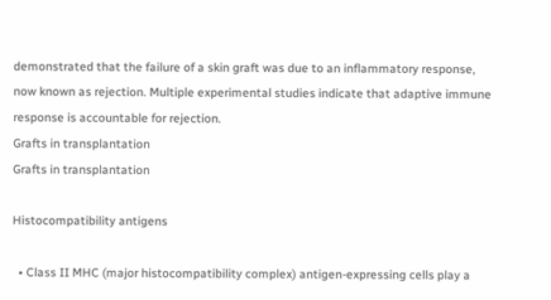demonstrated that the failure of a skin graft was due to an inflammatory response, now known as rejection. Multiple experimental studies indicate that adaptive immune response is accountable for rejection.
Grafts in transplantation
Grafts in transplantation

Histocompatibility antigens

  • Class II MHC (major histocompatibility complex) antigen-expressing cells play a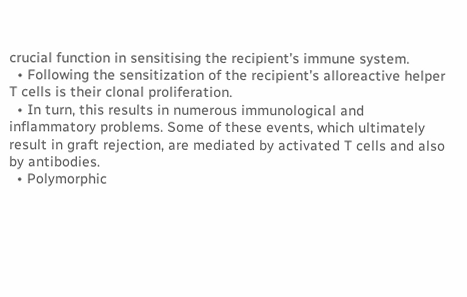crucial function in sensitising the recipient’s immune system.
  • Following the sensitization of the recipient’s alloreactive helper T cells is their clonal proliferation.
  • In turn, this results in numerous immunological and inflammatory problems. Some of these events, which ultimately result in graft rejection, are mediated by activated T cells and also by antibodies.
  • Polymorphic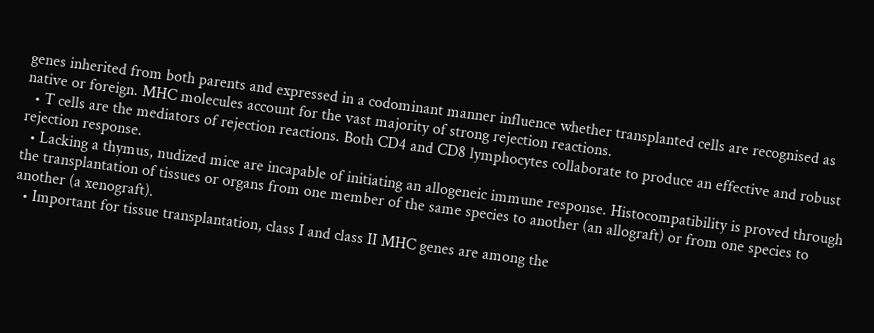genes inherited from both parents and expressed in a codominant manner influence whether transplanted cells are recognised as native or foreign. MHC molecules account for the vast majority of strong rejection reactions.
  • T cells are the mediators of rejection reactions. Both CD4 and CD8 lymphocytes collaborate to produce an effective and robust rejection response.
  • Lacking a thymus, nudized mice are incapable of initiating an allogeneic immune response. Histocompatibility is proved through the transplantation of tissues or organs from one member of the same species to another (an allograft) or from one species to another (a xenograft).
  • Important for tissue transplantation, class I and class II MHC genes are among the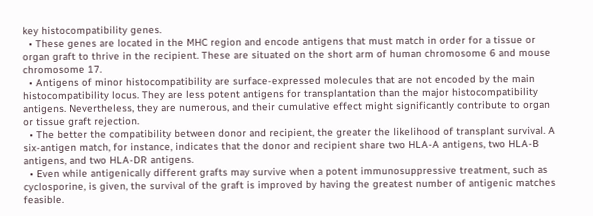key histocompatibility genes.
  • These genes are located in the MHC region and encode antigens that must match in order for a tissue or organ graft to thrive in the recipient. These are situated on the short arm of human chromosome 6 and mouse chromosome 17.
  • Antigens of minor histocompatibility are surface-expressed molecules that are not encoded by the main histocompatibility locus. They are less potent antigens for transplantation than the major histocompatibility antigens. Nevertheless, they are numerous, and their cumulative effect might significantly contribute to organ or tissue graft rejection.
  • The better the compatibility between donor and recipient, the greater the likelihood of transplant survival. A six-antigen match, for instance, indicates that the donor and recipient share two HLA-A antigens, two HLA-B antigens, and two HLA-DR antigens.
  • Even while antigenically different grafts may survive when a potent immunosuppressive treatment, such as cyclosporine, is given, the survival of the graft is improved by having the greatest number of antigenic matches feasible.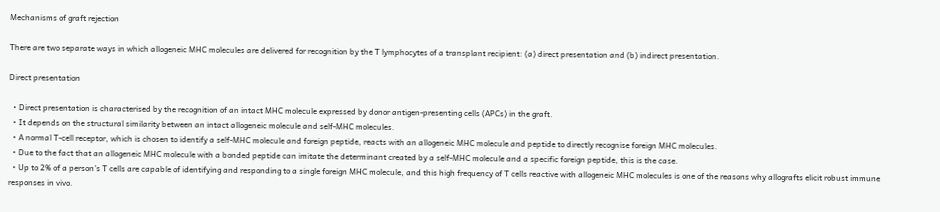Mechanisms of graft rejection

There are two separate ways in which allogeneic MHC molecules are delivered for recognition by the T lymphocytes of a transplant recipient: (a) direct presentation and (b) indirect presentation.

Direct presentation

  • Direct presentation is characterised by the recognition of an intact MHC molecule expressed by donor antigen-presenting cells (APCs) in the graft.
  • It depends on the structural similarity between an intact allogeneic molecule and self-MHC molecules.
  • A normal T-cell receptor, which is chosen to identify a self-MHC molecule and foreign peptide, reacts with an allogeneic MHC molecule and peptide to directly recognise foreign MHC molecules.
  • Due to the fact that an allogeneic MHC molecule with a bonded peptide can imitate the determinant created by a self-MHC molecule and a specific foreign peptide, this is the case.
  • Up to 2% of a person’s T cells are capable of identifying and responding to a single foreign MHC molecule, and this high frequency of T cells reactive with allogeneic MHC molecules is one of the reasons why allografts elicit robust immune responses in vivo.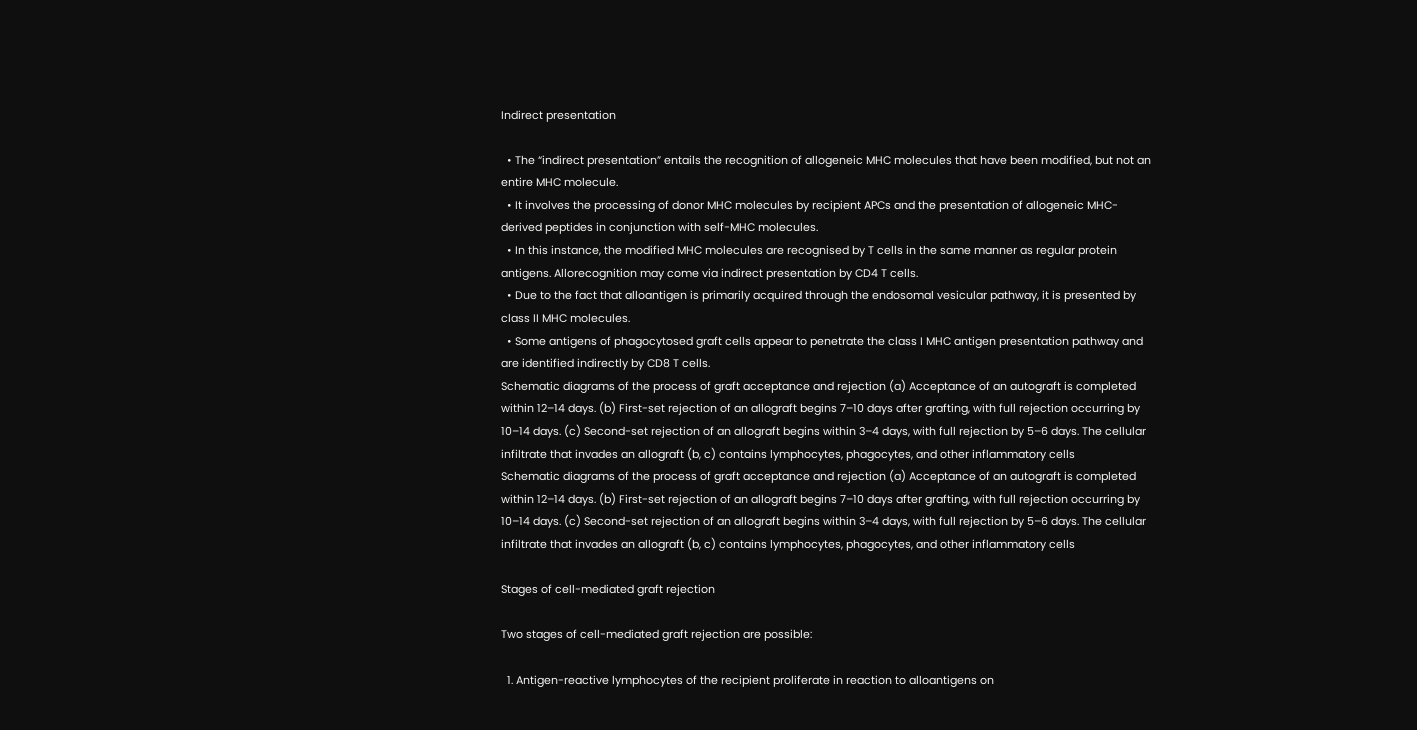Indirect presentation

  • The “indirect presentation” entails the recognition of allogeneic MHC molecules that have been modified, but not an entire MHC molecule.
  • It involves the processing of donor MHC molecules by recipient APCs and the presentation of allogeneic MHC-derived peptides in conjunction with self-MHC molecules.
  • In this instance, the modified MHC molecules are recognised by T cells in the same manner as regular protein antigens. Allorecognition may come via indirect presentation by CD4 T cells.
  • Due to the fact that alloantigen is primarily acquired through the endosomal vesicular pathway, it is presented by class II MHC molecules.
  • Some antigens of phagocytosed graft cells appear to penetrate the class I MHC antigen presentation pathway and are identified indirectly by CD8 T cells.
Schematic diagrams of the process of graft acceptance and rejection (a) Acceptance of an autograft is completed within 12–14 days. (b) First-set rejection of an allograft begins 7–10 days after grafting, with full rejection occurring by 10–14 days. (c) Second-set rejection of an allograft begins within 3–4 days, with full rejection by 5–6 days. The cellular infiltrate that invades an allograft (b, c) contains lymphocytes, phagocytes, and other inflammatory cells
Schematic diagrams of the process of graft acceptance and rejection (a) Acceptance of an autograft is completed within 12–14 days. (b) First-set rejection of an allograft begins 7–10 days after grafting, with full rejection occurring by 10–14 days. (c) Second-set rejection of an allograft begins within 3–4 days, with full rejection by 5–6 days. The cellular infiltrate that invades an allograft (b, c) contains lymphocytes, phagocytes, and other inflammatory cells

Stages of cell-mediated graft rejection

Two stages of cell-mediated graft rejection are possible:

  1. Antigen-reactive lymphocytes of the recipient proliferate in reaction to alloantigens on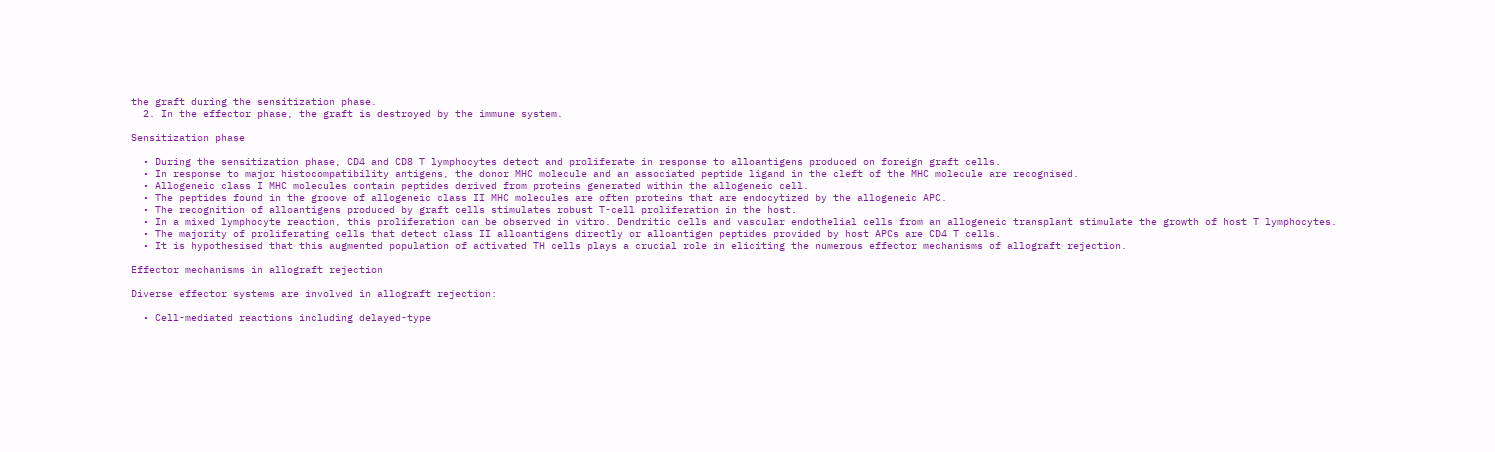the graft during the sensitization phase.
  2. In the effector phase, the graft is destroyed by the immune system.

Sensitization phase

  • During the sensitization phase, CD4 and CD8 T lymphocytes detect and proliferate in response to alloantigens produced on foreign graft cells.
  • In response to major histocompatibility antigens, the donor MHC molecule and an associated peptide ligand in the cleft of the MHC molecule are recognised.
  • Allogeneic class I MHC molecules contain peptides derived from proteins generated within the allogeneic cell.
  • The peptides found in the groove of allogeneic class II MHC molecules are often proteins that are endocytized by the allogeneic APC.
  • The recognition of alloantigens produced by graft cells stimulates robust T-cell proliferation in the host.
  • In a mixed lymphocyte reaction, this proliferation can be observed in vitro. Dendritic cells and vascular endothelial cells from an allogeneic transplant stimulate the growth of host T lymphocytes.
  • The majority of proliferating cells that detect class II alloantigens directly or alloantigen peptides provided by host APCs are CD4 T cells.
  • It is hypothesised that this augmented population of activated TH cells plays a crucial role in eliciting the numerous effector mechanisms of allograft rejection.

Effector mechanisms in allograft rejection

Diverse effector systems are involved in allograft rejection:

  • Cell-mediated reactions including delayed-type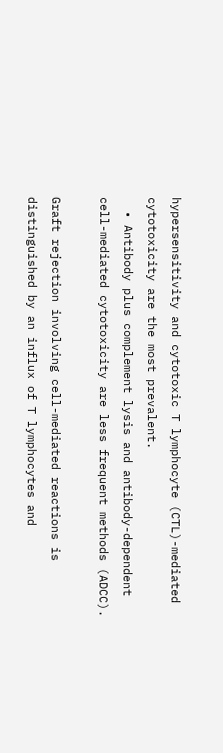hypersensitivity and cytotoxic T lymphocyte (CTL)-mediated cytotoxicity are the most prevalent.
  • Antibody plus complement lysis and antibody-dependent cell-mediated cytotoxicity are less frequent methods (ADCC).

Graft rejection involving cell-mediated reactions is distinguished by an influx of T lymphocytes and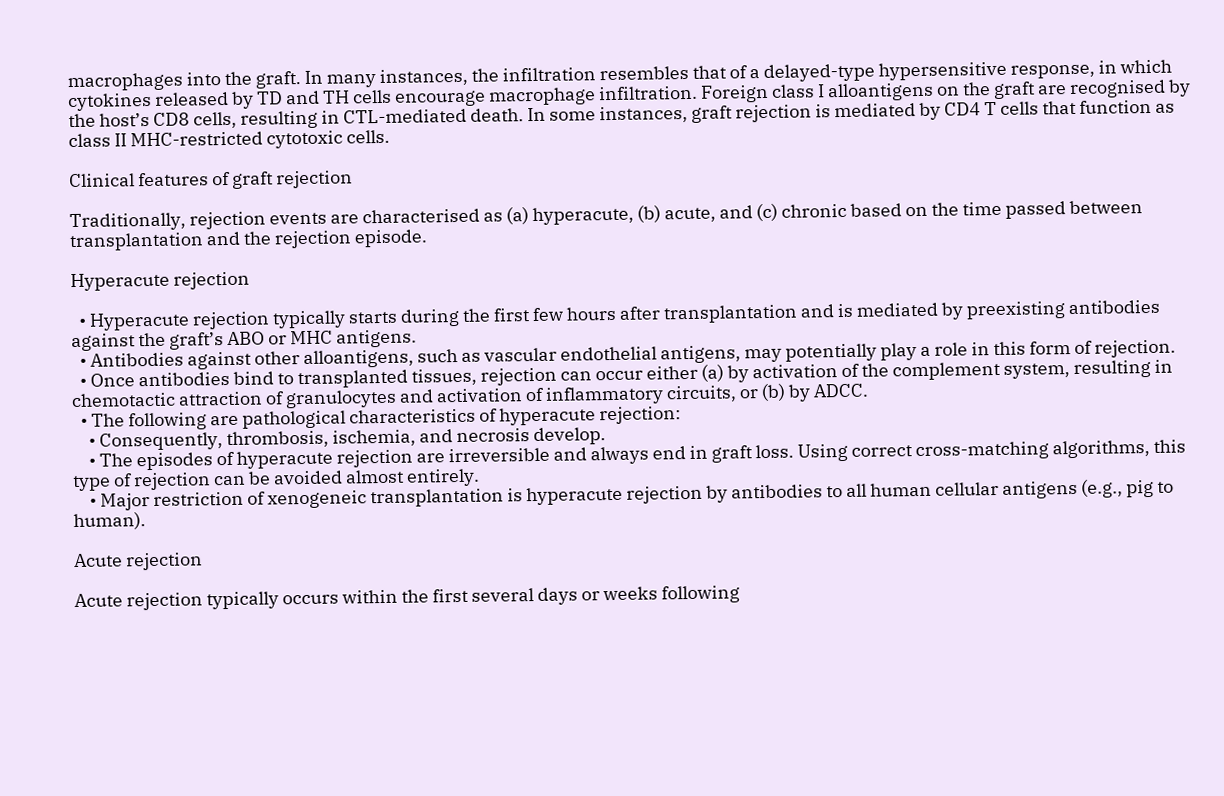macrophages into the graft. In many instances, the infiltration resembles that of a delayed-type hypersensitive response, in which cytokines released by TD and TH cells encourage macrophage infiltration. Foreign class I alloantigens on the graft are recognised by the host’s CD8 cells, resulting in CTL-mediated death. In some instances, graft rejection is mediated by CD4 T cells that function as class II MHC-restricted cytotoxic cells.

Clinical features of graft rejection

Traditionally, rejection events are characterised as (a) hyperacute, (b) acute, and (c) chronic based on the time passed between transplantation and the rejection episode.

Hyperacute rejection

  • Hyperacute rejection typically starts during the first few hours after transplantation and is mediated by preexisting antibodies against the graft’s ABO or MHC antigens.
  • Antibodies against other alloantigens, such as vascular endothelial antigens, may potentially play a role in this form of rejection.
  • Once antibodies bind to transplanted tissues, rejection can occur either (a) by activation of the complement system, resulting in chemotactic attraction of granulocytes and activation of inflammatory circuits, or (b) by ADCC.
  • The following are pathological characteristics of hyperacute rejection:
    • Consequently, thrombosis, ischemia, and necrosis develop.
    • The episodes of hyperacute rejection are irreversible and always end in graft loss. Using correct cross-matching algorithms, this type of rejection can be avoided almost entirely.
    • Major restriction of xenogeneic transplantation is hyperacute rejection by antibodies to all human cellular antigens (e.g., pig to human).

Acute rejection

Acute rejection typically occurs within the first several days or weeks following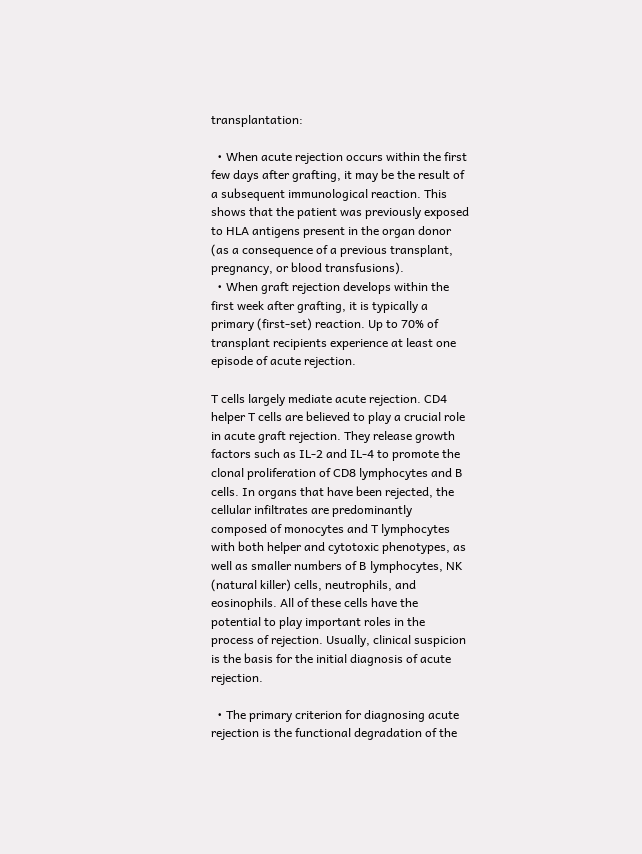transplantation:

  • When acute rejection occurs within the first few days after grafting, it may be the result of a subsequent immunological reaction. This shows that the patient was previously exposed to HLA antigens present in the organ donor (as a consequence of a previous transplant, pregnancy, or blood transfusions).
  • When graft rejection develops within the first week after grafting, it is typically a primary (first-set) reaction. Up to 70% of transplant recipients experience at least one episode of acute rejection.

T cells largely mediate acute rejection. CD4 helper T cells are believed to play a crucial role in acute graft rejection. They release growth factors such as IL-2 and IL-4 to promote the clonal proliferation of CD8 lymphocytes and B cells. In organs that have been rejected, the cellular infiltrates are predominantly composed of monocytes and T lymphocytes with both helper and cytotoxic phenotypes, as well as smaller numbers of B lymphocytes, NK (natural killer) cells, neutrophils, and eosinophils. All of these cells have the potential to play important roles in the process of rejection. Usually, clinical suspicion is the basis for the initial diagnosis of acute rejection.

  • The primary criterion for diagnosing acute rejection is the functional degradation of the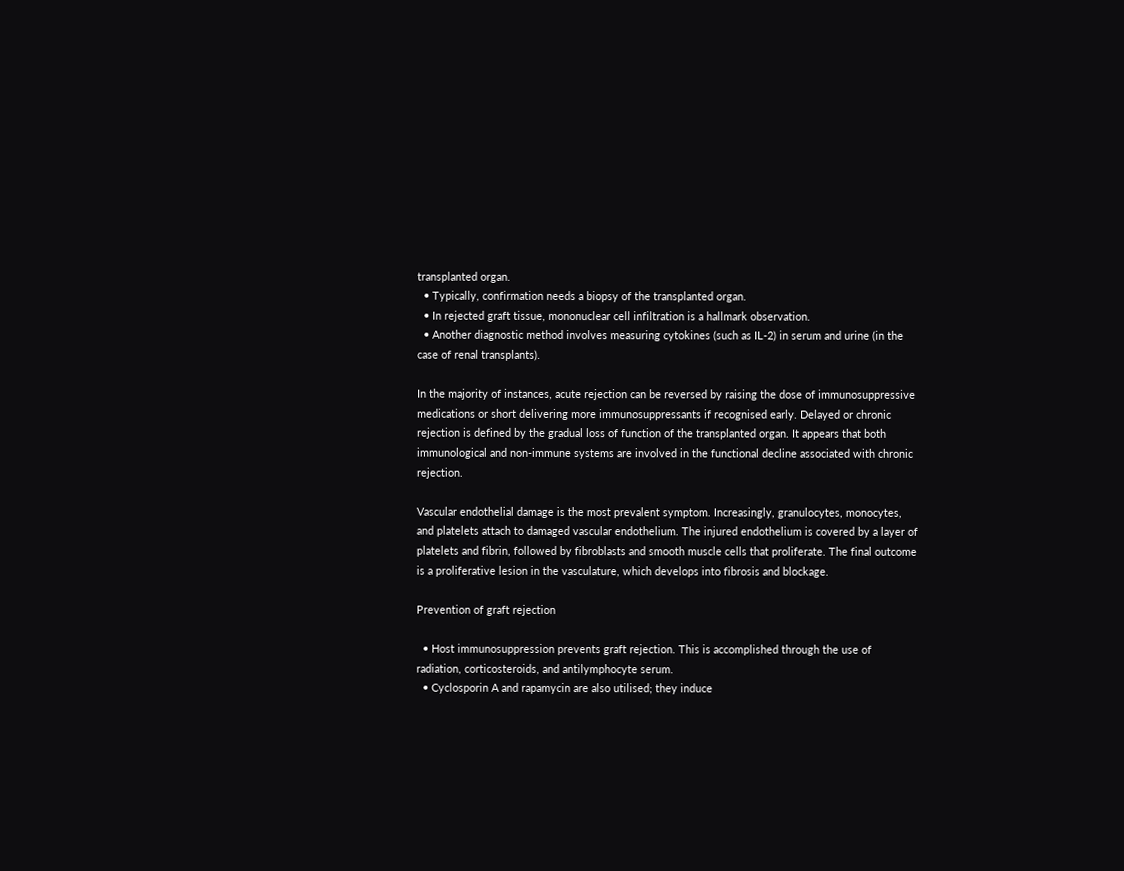transplanted organ.
  • Typically, confirmation needs a biopsy of the transplanted organ.
  • In rejected graft tissue, mononuclear cell infiltration is a hallmark observation.
  • Another diagnostic method involves measuring cytokines (such as IL-2) in serum and urine (in the case of renal transplants).

In the majority of instances, acute rejection can be reversed by raising the dose of immunosuppressive medications or short delivering more immunosuppressants if recognised early. Delayed or chronic rejection is defined by the gradual loss of function of the transplanted organ. It appears that both immunological and non-immune systems are involved in the functional decline associated with chronic rejection.

Vascular endothelial damage is the most prevalent symptom. Increasingly, granulocytes, monocytes, and platelets attach to damaged vascular endothelium. The injured endothelium is covered by a layer of platelets and fibrin, followed by fibroblasts and smooth muscle cells that proliferate. The final outcome is a proliferative lesion in the vasculature, which develops into fibrosis and blockage.

Prevention of graft rejection

  • Host immunosuppression prevents graft rejection. This is accomplished through the use of radiation, corticosteroids, and antilymphocyte serum.
  • Cyclosporin A and rapamycin are also utilised; they induce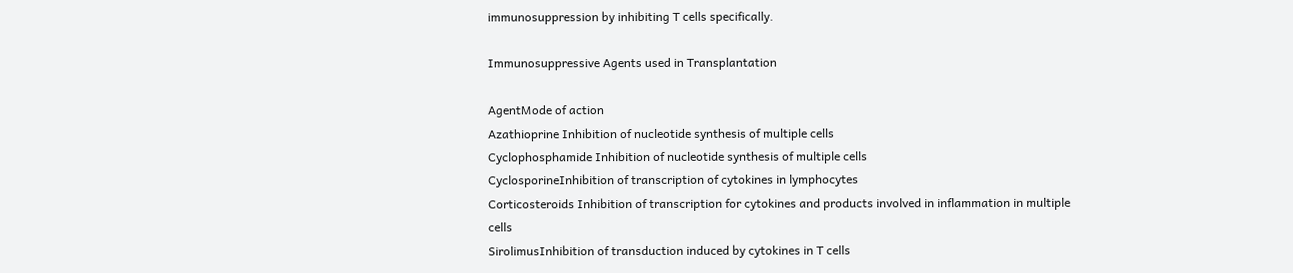immunosuppression by inhibiting T cells specifically.

Immunosuppressive Agents used in Transplantation

AgentMode of action
Azathioprine Inhibition of nucleotide synthesis of multiple cells
Cyclophosphamide Inhibition of nucleotide synthesis of multiple cells
CyclosporineInhibition of transcription of cytokines in lymphocytes
Corticosteroids Inhibition of transcription for cytokines and products involved in inflammation in multiple cells
SirolimusInhibition of transduction induced by cytokines in T cells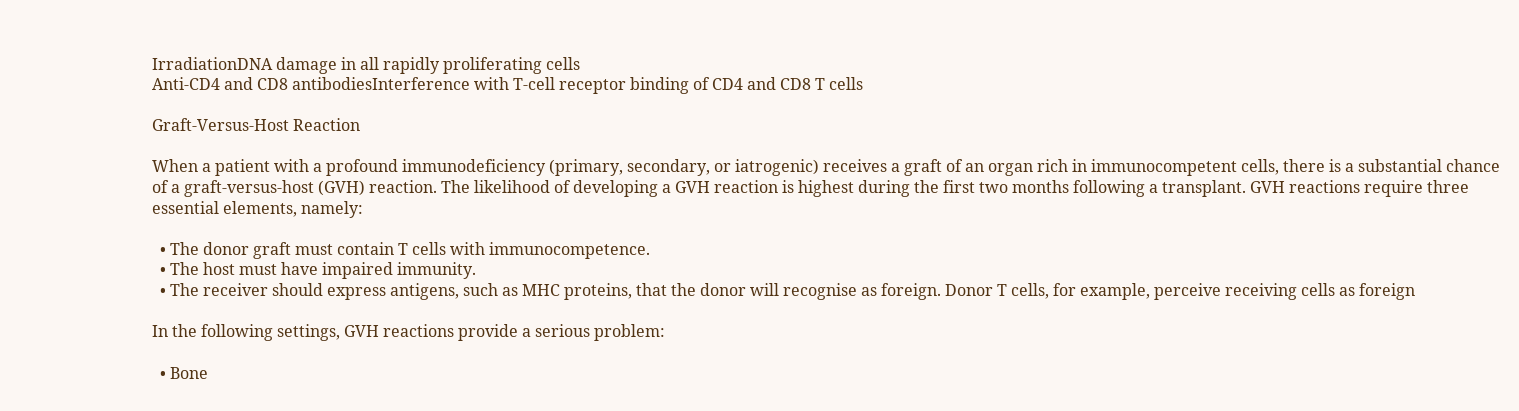IrradiationDNA damage in all rapidly proliferating cells
Anti-CD4 and CD8 antibodiesInterference with T-cell receptor binding of CD4 and CD8 T cells

Graft-Versus-Host Reaction

When a patient with a profound immunodeficiency (primary, secondary, or iatrogenic) receives a graft of an organ rich in immunocompetent cells, there is a substantial chance of a graft-versus-host (GVH) reaction. The likelihood of developing a GVH reaction is highest during the first two months following a transplant. GVH reactions require three essential elements, namely:

  • The donor graft must contain T cells with immunocompetence.
  • The host must have impaired immunity.
  • The receiver should express antigens, such as MHC proteins, that the donor will recognise as foreign. Donor T cells, for example, perceive receiving cells as foreign

In the following settings, GVH reactions provide a serious problem:

  • Bone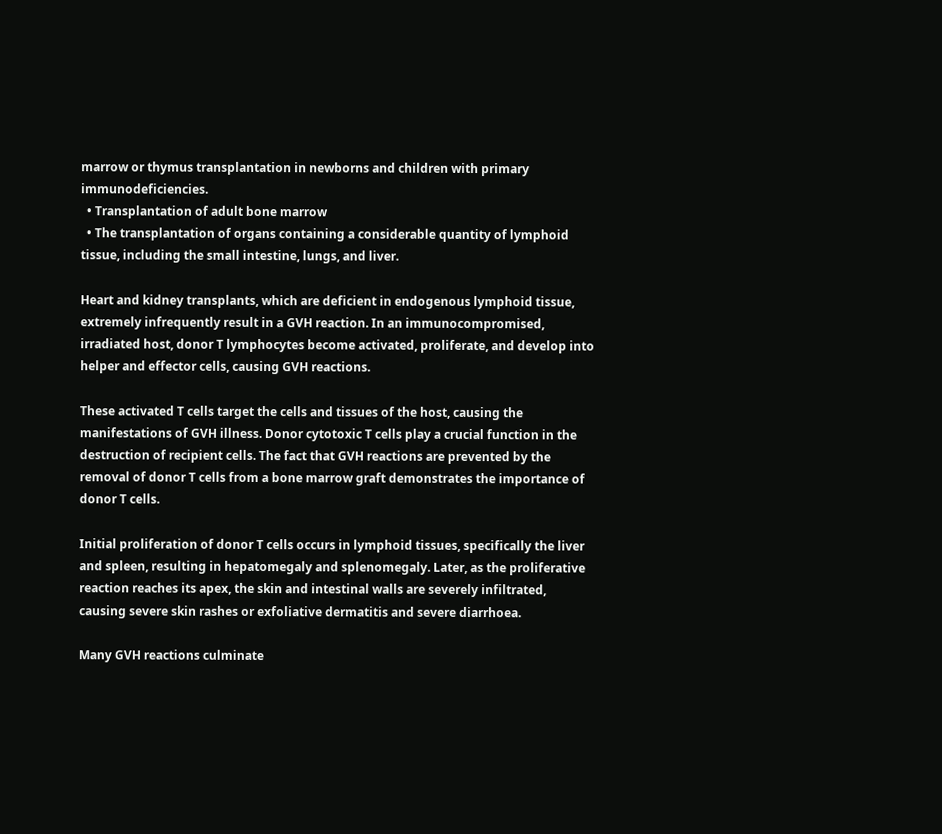marrow or thymus transplantation in newborns and children with primary immunodeficiencies.
  • Transplantation of adult bone marrow
  • The transplantation of organs containing a considerable quantity of lymphoid tissue, including the small intestine, lungs, and liver.

Heart and kidney transplants, which are deficient in endogenous lymphoid tissue, extremely infrequently result in a GVH reaction. In an immunocompromised, irradiated host, donor T lymphocytes become activated, proliferate, and develop into helper and effector cells, causing GVH reactions.

These activated T cells target the cells and tissues of the host, causing the manifestations of GVH illness. Donor cytotoxic T cells play a crucial function in the destruction of recipient cells. The fact that GVH reactions are prevented by the removal of donor T cells from a bone marrow graft demonstrates the importance of donor T cells.

Initial proliferation of donor T cells occurs in lymphoid tissues, specifically the liver and spleen, resulting in hepatomegaly and splenomegaly. Later, as the proliferative reaction reaches its apex, the skin and intestinal walls are severely infiltrated, causing severe skin rashes or exfoliative dermatitis and severe diarrhoea.

Many GVH reactions culminate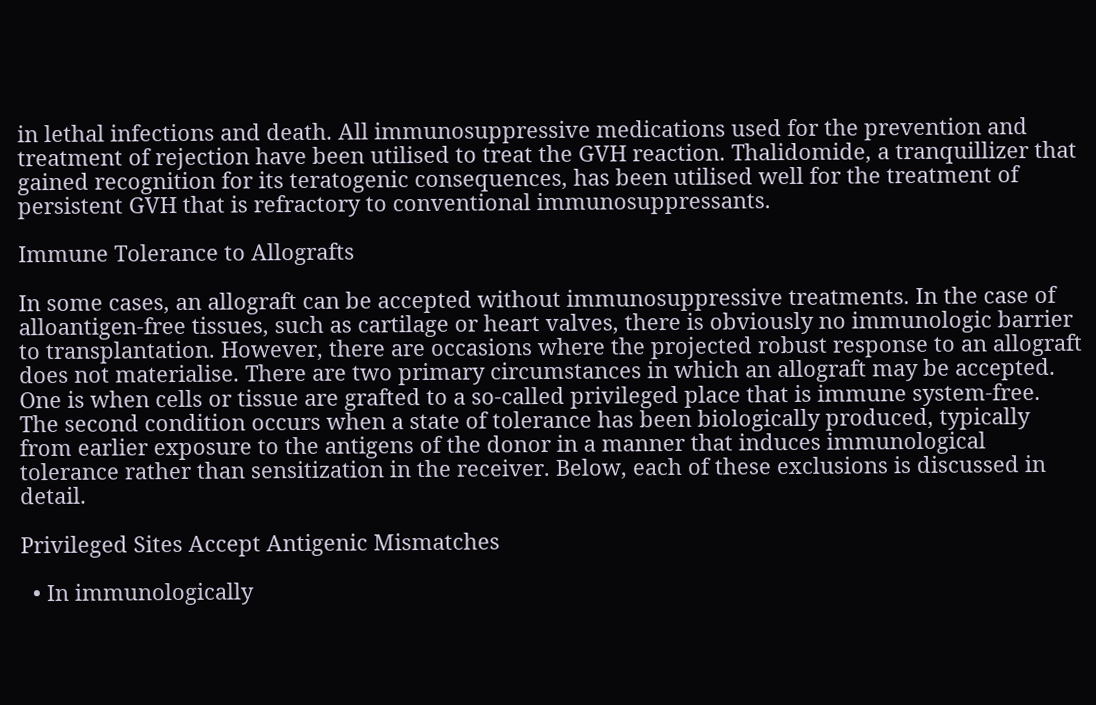in lethal infections and death. All immunosuppressive medications used for the prevention and treatment of rejection have been utilised to treat the GVH reaction. Thalidomide, a tranquillizer that gained recognition for its teratogenic consequences, has been utilised well for the treatment of persistent GVH that is refractory to conventional immunosuppressants.

Immune Tolerance to Allografts

In some cases, an allograft can be accepted without immunosuppressive treatments. In the case of alloantigen-free tissues, such as cartilage or heart valves, there is obviously no immunologic barrier to transplantation. However, there are occasions where the projected robust response to an allograft does not materialise. There are two primary circumstances in which an allograft may be accepted. One is when cells or tissue are grafted to a so-called privileged place that is immune system-free. The second condition occurs when a state of tolerance has been biologically produced, typically from earlier exposure to the antigens of the donor in a manner that induces immunological tolerance rather than sensitization in the receiver. Below, each of these exclusions is discussed in detail.

Privileged Sites Accept Antigenic Mismatches

  • In immunologically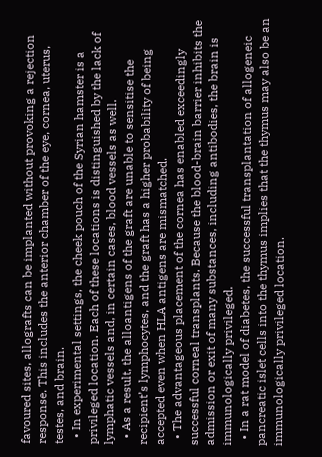favoured sites, allografts can be implanted without provoking a rejection response. This includes the anterior chamber of the eye, cornea, uterus, testes, and brain.
  • In experimental settings, the cheek pouch of the Syrian hamster is a privileged location. Each of these locations is distinguished by the lack of lymphatic vessels and, in certain cases, blood vessels as well.
  • As a result, the alloantigens of the graft are unable to sensitise the recipient’s lymphocytes, and the graft has a higher probability of being accepted even when HLA antigens are mismatched.
  • The advantageous placement of the cornea has enabled exceedingly successful corneal transplants. Because the blood-brain barrier inhibits the admission or exit of many substances, including antibodies, the brain is immunologically privileged.
  • In a rat model of diabetes, the successful transplantation of allogeneic pancreatic islet cells into the thymus implies that the thymus may also be an immunologically privileged location.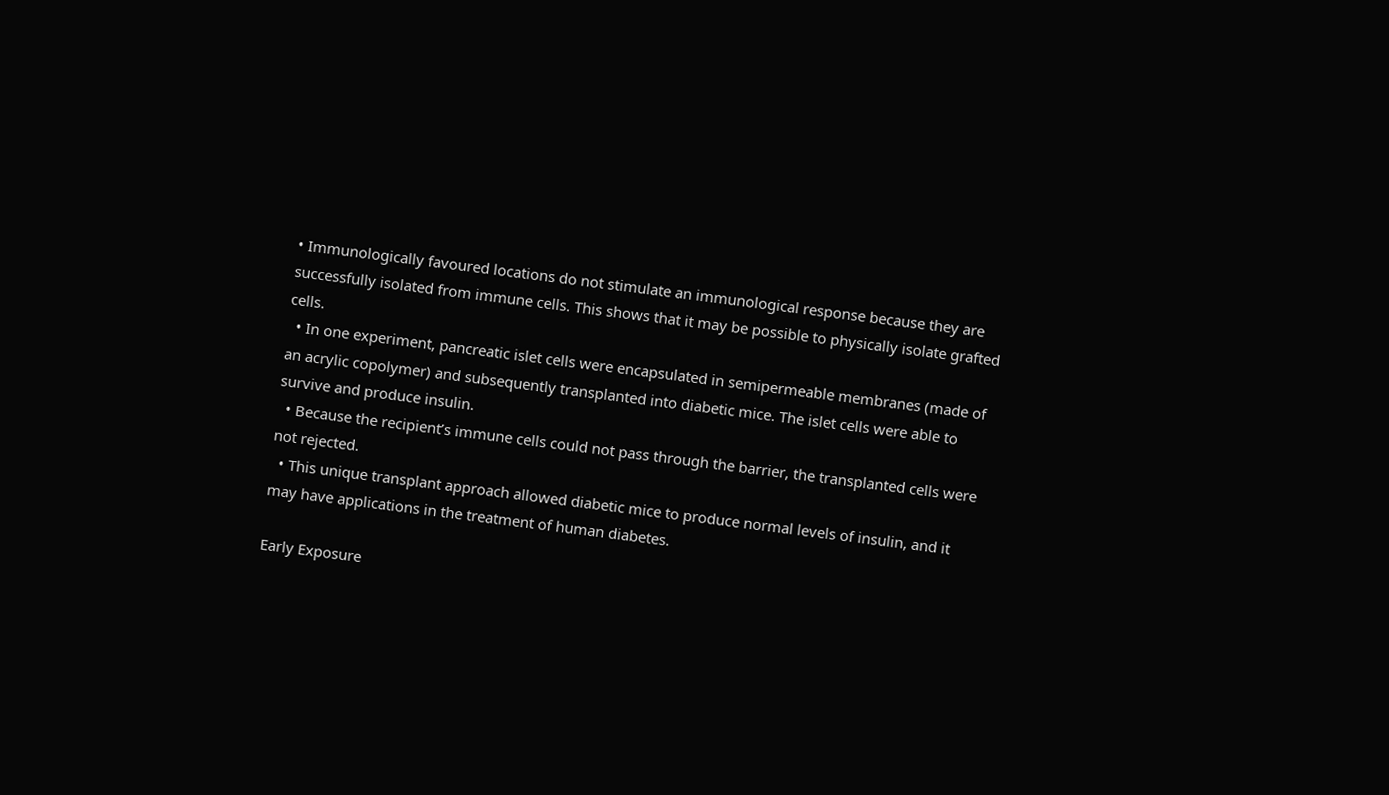• Immunologically favoured locations do not stimulate an immunological response because they are successfully isolated from immune cells. This shows that it may be possible to physically isolate grafted cells.
  • In one experiment, pancreatic islet cells were encapsulated in semipermeable membranes (made of an acrylic copolymer) and subsequently transplanted into diabetic mice. The islet cells were able to survive and produce insulin.
  • Because the recipient’s immune cells could not pass through the barrier, the transplanted cells were not rejected.
  • This unique transplant approach allowed diabetic mice to produce normal levels of insulin, and it may have applications in the treatment of human diabetes.

Early Exposure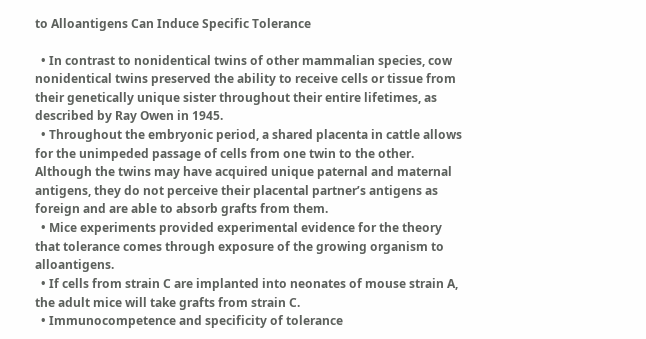to Alloantigens Can Induce Specific Tolerance

  • In contrast to nonidentical twins of other mammalian species, cow nonidentical twins preserved the ability to receive cells or tissue from their genetically unique sister throughout their entire lifetimes, as described by Ray Owen in 1945.
  • Throughout the embryonic period, a shared placenta in cattle allows for the unimpeded passage of cells from one twin to the other. Although the twins may have acquired unique paternal and maternal antigens, they do not perceive their placental partner’s antigens as foreign and are able to absorb grafts from them.
  • Mice experiments provided experimental evidence for the theory that tolerance comes through exposure of the growing organism to alloantigens.
  • If cells from strain C are implanted into neonates of mouse strain A, the adult mice will take grafts from strain C.
  • Immunocompetence and specificity of tolerance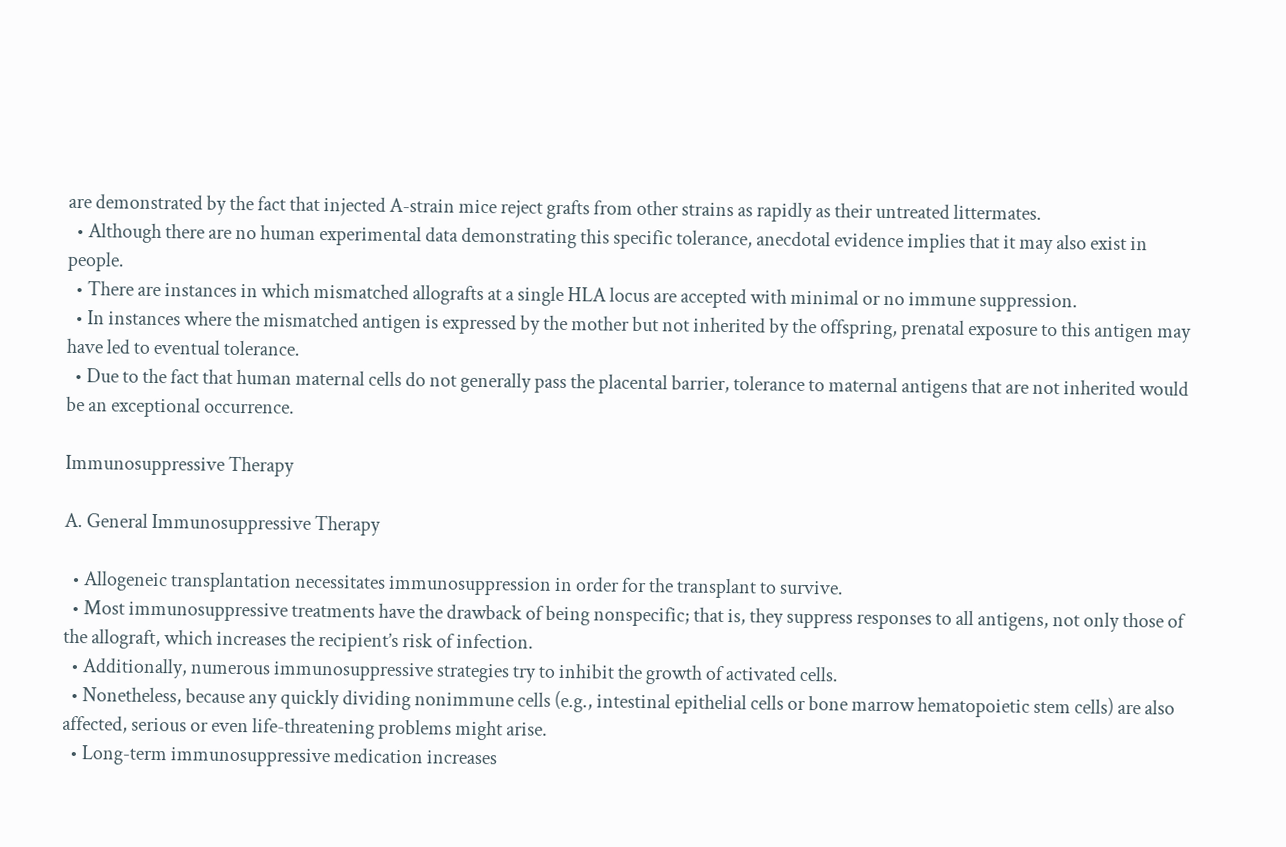are demonstrated by the fact that injected A-strain mice reject grafts from other strains as rapidly as their untreated littermates.
  • Although there are no human experimental data demonstrating this specific tolerance, anecdotal evidence implies that it may also exist in people.
  • There are instances in which mismatched allografts at a single HLA locus are accepted with minimal or no immune suppression.
  • In instances where the mismatched antigen is expressed by the mother but not inherited by the offspring, prenatal exposure to this antigen may have led to eventual tolerance.
  • Due to the fact that human maternal cells do not generally pass the placental barrier, tolerance to maternal antigens that are not inherited would be an exceptional occurrence.

Immunosuppressive Therapy

A. General Immunosuppressive Therapy

  • Allogeneic transplantation necessitates immunosuppression in order for the transplant to survive.
  • Most immunosuppressive treatments have the drawback of being nonspecific; that is, they suppress responses to all antigens, not only those of the allograft, which increases the recipient’s risk of infection.
  • Additionally, numerous immunosuppressive strategies try to inhibit the growth of activated cells.
  • Nonetheless, because any quickly dividing nonimmune cells (e.g., intestinal epithelial cells or bone marrow hematopoietic stem cells) are also affected, serious or even life-threatening problems might arise.
  • Long-term immunosuppressive medication increases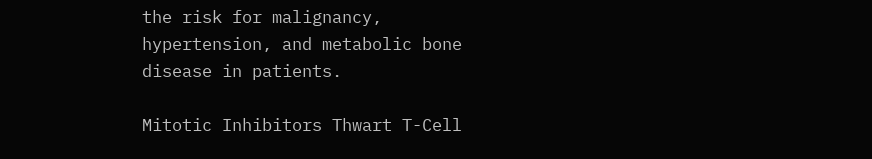the risk for malignancy, hypertension, and metabolic bone disease in patients.

Mitotic Inhibitors Thwart T-Cell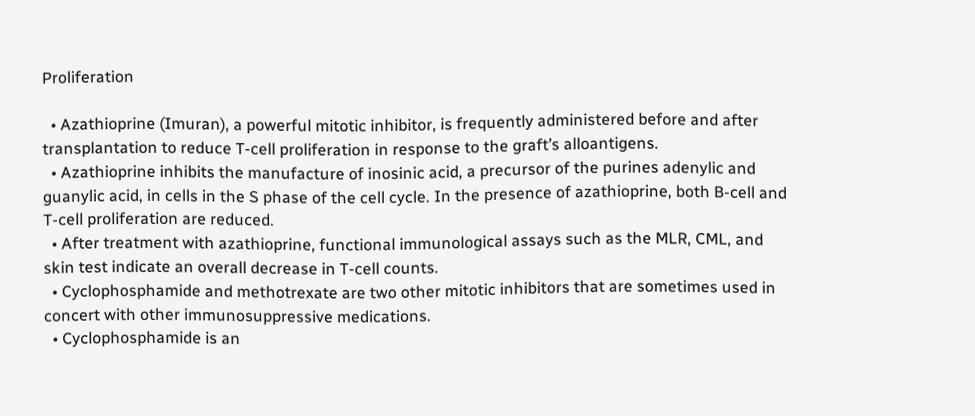Proliferation

  • Azathioprine (Imuran), a powerful mitotic inhibitor, is frequently administered before and after transplantation to reduce T-cell proliferation in response to the graft’s alloantigens.
  • Azathioprine inhibits the manufacture of inosinic acid, a precursor of the purines adenylic and guanylic acid, in cells in the S phase of the cell cycle. In the presence of azathioprine, both B-cell and T-cell proliferation are reduced.
  • After treatment with azathioprine, functional immunological assays such as the MLR, CML, and skin test indicate an overall decrease in T-cell counts.
  • Cyclophosphamide and methotrexate are two other mitotic inhibitors that are sometimes used in concert with other immunosuppressive medications.
  • Cyclophosphamide is an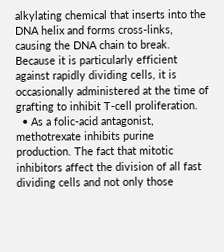alkylating chemical that inserts into the DNA helix and forms cross-links, causing the DNA chain to break. Because it is particularly efficient against rapidly dividing cells, it is occasionally administered at the time of grafting to inhibit T-cell proliferation.
  • As a folic-acid antagonist, methotrexate inhibits purine production. The fact that mitotic inhibitors affect the division of all fast dividing cells and not only those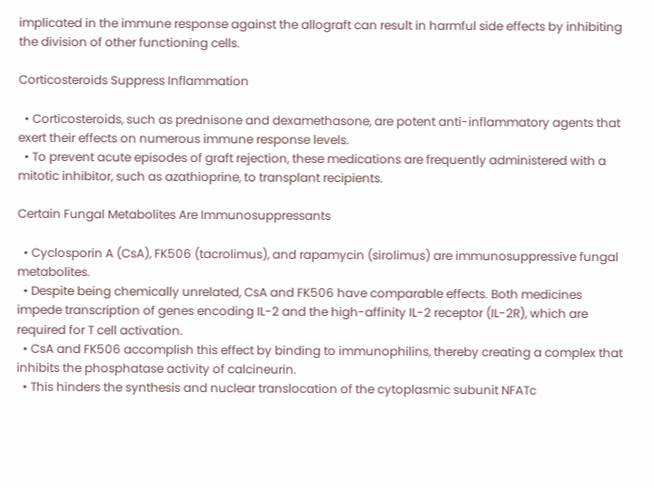implicated in the immune response against the allograft can result in harmful side effects by inhibiting the division of other functioning cells.

Corticosteroids Suppress Inflammation

  • Corticosteroids, such as prednisone and dexamethasone, are potent anti-inflammatory agents that exert their effects on numerous immune response levels.
  • To prevent acute episodes of graft rejection, these medications are frequently administered with a mitotic inhibitor, such as azathioprine, to transplant recipients.

Certain Fungal Metabolites Are Immunosuppressants

  • Cyclosporin A (CsA), FK506 (tacrolimus), and rapamycin (sirolimus) are immunosuppressive fungal metabolites.
  • Despite being chemically unrelated, CsA and FK506 have comparable effects. Both medicines impede transcription of genes encoding IL-2 and the high-affinity IL-2 receptor (IL-2R), which are required for T cell activation.
  • CsA and FK506 accomplish this effect by binding to immunophilins, thereby creating a complex that inhibits the phosphatase activity of calcineurin.
  • This hinders the synthesis and nuclear translocation of the cytoplasmic subunit NFATc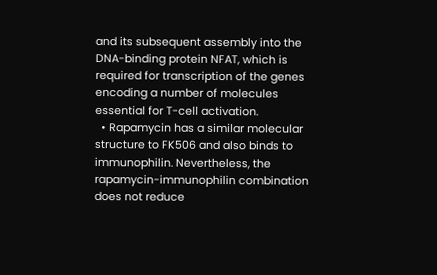and its subsequent assembly into the DNA-binding protein NFAT, which is required for transcription of the genes encoding a number of molecules essential for T-cell activation.
  • Rapamycin has a similar molecular structure to FK506 and also binds to immunophilin. Nevertheless, the rapamycin-immunophilin combination does not reduce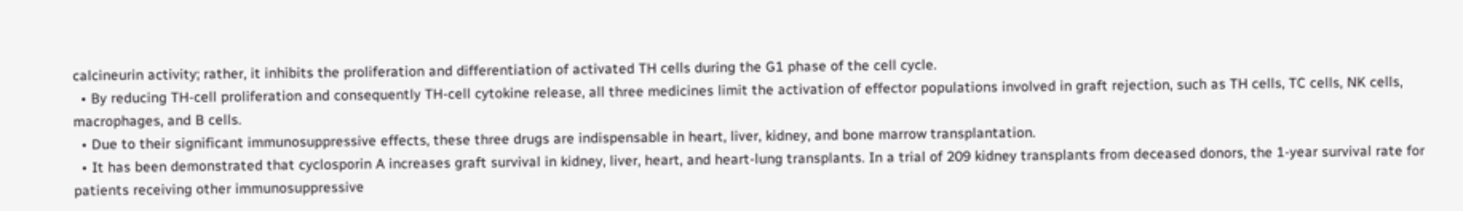calcineurin activity; rather, it inhibits the proliferation and differentiation of activated TH cells during the G1 phase of the cell cycle.
  • By reducing TH-cell proliferation and consequently TH-cell cytokine release, all three medicines limit the activation of effector populations involved in graft rejection, such as TH cells, TC cells, NK cells, macrophages, and B cells.
  • Due to their significant immunosuppressive effects, these three drugs are indispensable in heart, liver, kidney, and bone marrow transplantation.
  • It has been demonstrated that cyclosporin A increases graft survival in kidney, liver, heart, and heart-lung transplants. In a trial of 209 kidney transplants from deceased donors, the 1-year survival rate for patients receiving other immunosuppressive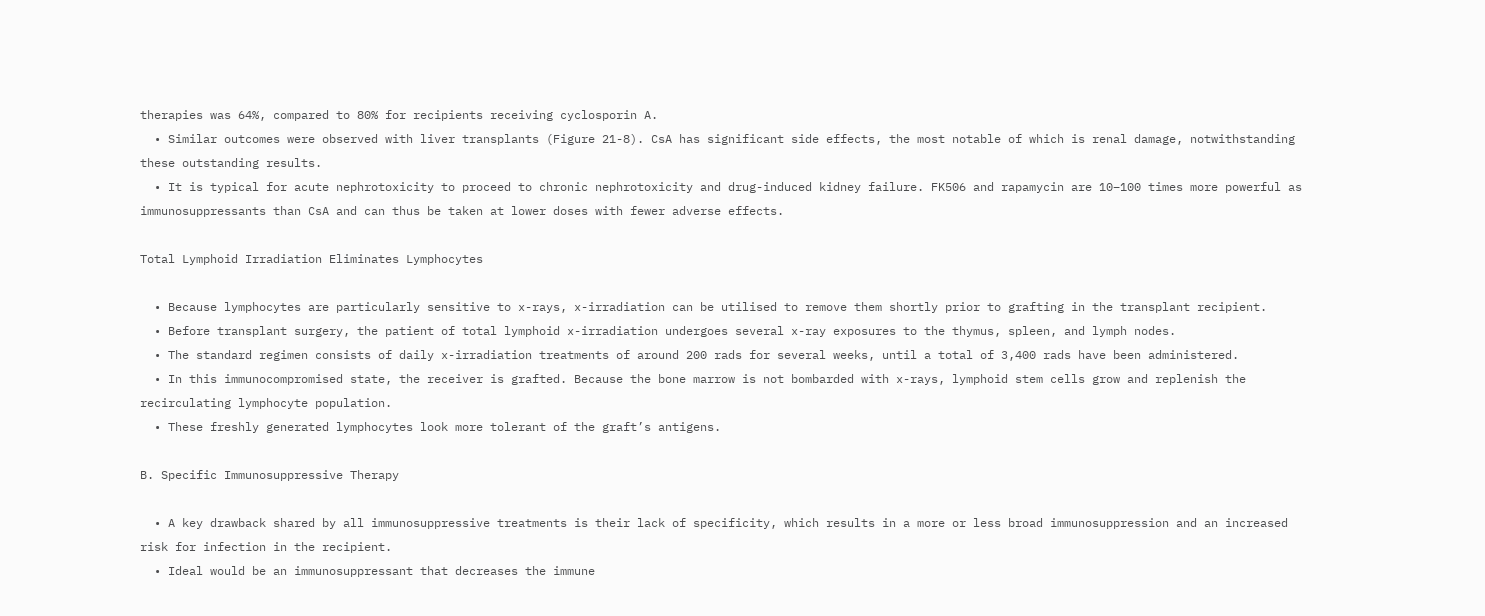therapies was 64%, compared to 80% for recipients receiving cyclosporin A.
  • Similar outcomes were observed with liver transplants (Figure 21-8). CsA has significant side effects, the most notable of which is renal damage, notwithstanding these outstanding results.
  • It is typical for acute nephrotoxicity to proceed to chronic nephrotoxicity and drug-induced kidney failure. FK506 and rapamycin are 10–100 times more powerful as immunosuppressants than CsA and can thus be taken at lower doses with fewer adverse effects.

Total Lymphoid Irradiation Eliminates Lymphocytes

  • Because lymphocytes are particularly sensitive to x-rays, x-irradiation can be utilised to remove them shortly prior to grafting in the transplant recipient.
  • Before transplant surgery, the patient of total lymphoid x-irradiation undergoes several x-ray exposures to the thymus, spleen, and lymph nodes.
  • The standard regimen consists of daily x-irradiation treatments of around 200 rads for several weeks, until a total of 3,400 rads have been administered.
  • In this immunocompromised state, the receiver is grafted. Because the bone marrow is not bombarded with x-rays, lymphoid stem cells grow and replenish the recirculating lymphocyte population.
  • These freshly generated lymphocytes look more tolerant of the graft’s antigens.

B. Specific Immunosuppressive Therapy

  • A key drawback shared by all immunosuppressive treatments is their lack of specificity, which results in a more or less broad immunosuppression and an increased risk for infection in the recipient.
  • Ideal would be an immunosuppressant that decreases the immune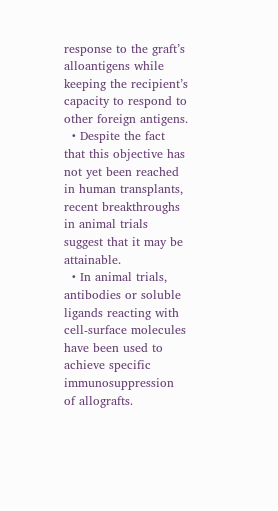response to the graft’s alloantigens while keeping the recipient’s capacity to respond to other foreign antigens.
  • Despite the fact that this objective has not yet been reached in human transplants, recent breakthroughs in animal trials suggest that it may be attainable.
  • In animal trials, antibodies or soluble ligands reacting with cell-surface molecules have been used to achieve specific immunosuppression of allografts.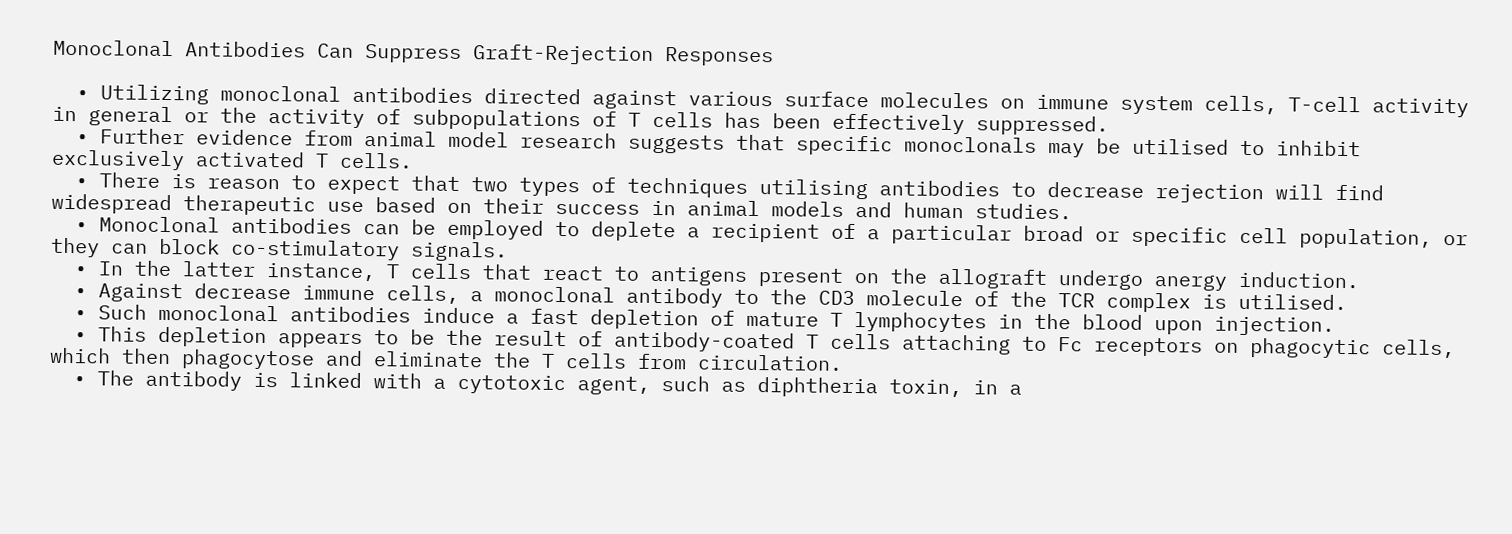Monoclonal Antibodies Can Suppress Graft-Rejection Responses

  • Utilizing monoclonal antibodies directed against various surface molecules on immune system cells, T-cell activity in general or the activity of subpopulations of T cells has been effectively suppressed.
  • Further evidence from animal model research suggests that specific monoclonals may be utilised to inhibit exclusively activated T cells.
  • There is reason to expect that two types of techniques utilising antibodies to decrease rejection will find widespread therapeutic use based on their success in animal models and human studies.
  • Monoclonal antibodies can be employed to deplete a recipient of a particular broad or specific cell population, or they can block co-stimulatory signals.
  • In the latter instance, T cells that react to antigens present on the allograft undergo anergy induction.
  • Against decrease immune cells, a monoclonal antibody to the CD3 molecule of the TCR complex is utilised.
  • Such monoclonal antibodies induce a fast depletion of mature T lymphocytes in the blood upon injection.
  • This depletion appears to be the result of antibody-coated T cells attaching to Fc receptors on phagocytic cells, which then phagocytose and eliminate the T cells from circulation.
  • The antibody is linked with a cytotoxic agent, such as diphtheria toxin, in a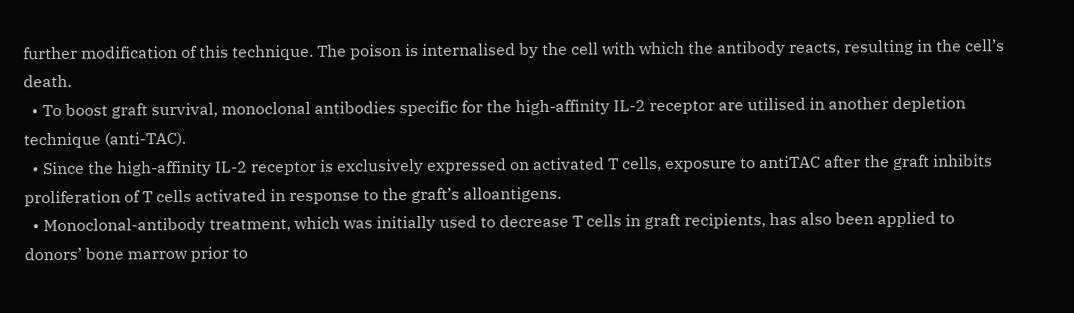further modification of this technique. The poison is internalised by the cell with which the antibody reacts, resulting in the cell’s death.
  • To boost graft survival, monoclonal antibodies specific for the high-affinity IL-2 receptor are utilised in another depletion technique (anti-TAC).
  • Since the high-affinity IL-2 receptor is exclusively expressed on activated T cells, exposure to antiTAC after the graft inhibits proliferation of T cells activated in response to the graft’s alloantigens.
  • Monoclonal-antibody treatment, which was initially used to decrease T cells in graft recipients, has also been applied to donors’ bone marrow prior to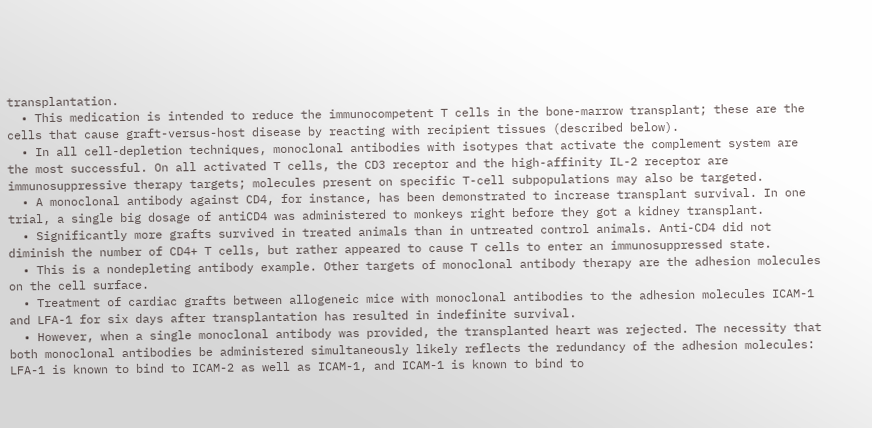transplantation.
  • This medication is intended to reduce the immunocompetent T cells in the bone-marrow transplant; these are the cells that cause graft-versus-host disease by reacting with recipient tissues (described below).
  • In all cell-depletion techniques, monoclonal antibodies with isotypes that activate the complement system are the most successful. On all activated T cells, the CD3 receptor and the high-affinity IL-2 receptor are immunosuppressive therapy targets; molecules present on specific T-cell subpopulations may also be targeted.
  • A monoclonal antibody against CD4, for instance, has been demonstrated to increase transplant survival. In one trial, a single big dosage of antiCD4 was administered to monkeys right before they got a kidney transplant.
  • Significantly more grafts survived in treated animals than in untreated control animals. Anti-CD4 did not diminish the number of CD4+ T cells, but rather appeared to cause T cells to enter an immunosuppressed state.
  • This is a nondepleting antibody example. Other targets of monoclonal antibody therapy are the adhesion molecules on the cell surface.
  • Treatment of cardiac grafts between allogeneic mice with monoclonal antibodies to the adhesion molecules ICAM-1 and LFA-1 for six days after transplantation has resulted in indefinite survival.
  • However, when a single monoclonal antibody was provided, the transplanted heart was rejected. The necessity that both monoclonal antibodies be administered simultaneously likely reflects the redundancy of the adhesion molecules: LFA-1 is known to bind to ICAM-2 as well as ICAM-1, and ICAM-1 is known to bind to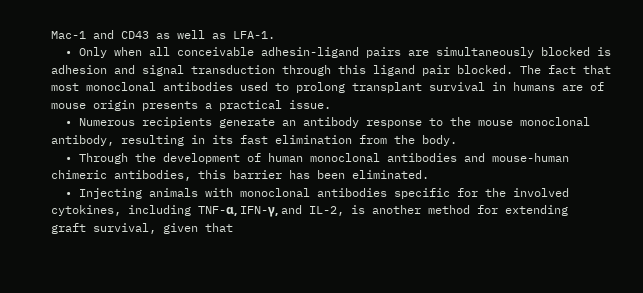Mac-1 and CD43 as well as LFA-1.
  • Only when all conceivable adhesin-ligand pairs are simultaneously blocked is adhesion and signal transduction through this ligand pair blocked. The fact that most monoclonal antibodies used to prolong transplant survival in humans are of mouse origin presents a practical issue.
  • Numerous recipients generate an antibody response to the mouse monoclonal antibody, resulting in its fast elimination from the body.
  • Through the development of human monoclonal antibodies and mouse-human chimeric antibodies, this barrier has been eliminated.
  • Injecting animals with monoclonal antibodies specific for the involved cytokines, including TNF-α, IFN-γ, and IL-2, is another method for extending graft survival, given that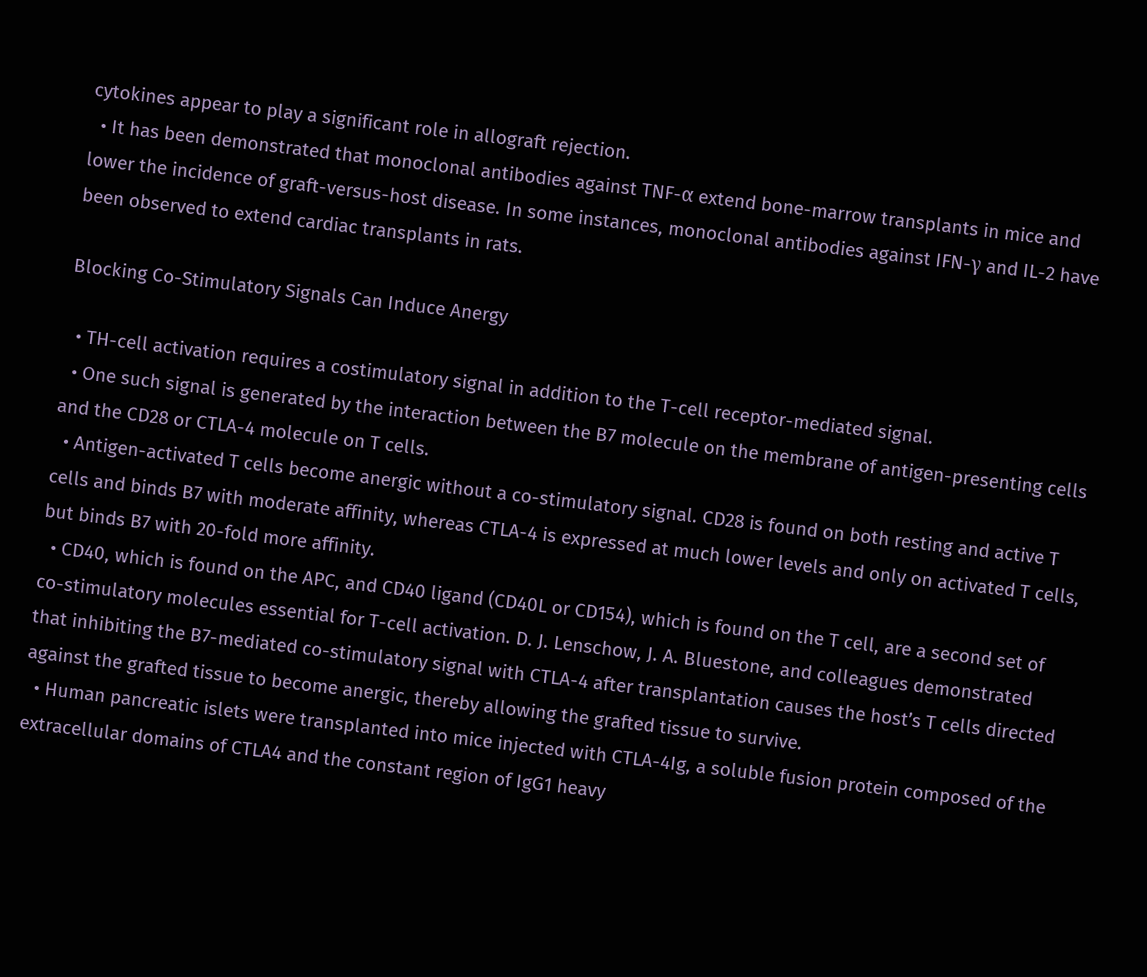cytokines appear to play a significant role in allograft rejection.
  • It has been demonstrated that monoclonal antibodies against TNF-α extend bone-marrow transplants in mice and lower the incidence of graft-versus-host disease. In some instances, monoclonal antibodies against IFN-γ and IL-2 have been observed to extend cardiac transplants in rats.

Blocking Co-Stimulatory Signals Can Induce Anergy

  • TH-cell activation requires a costimulatory signal in addition to the T-cell receptor-mediated signal.
  • One such signal is generated by the interaction between the B7 molecule on the membrane of antigen-presenting cells and the CD28 or CTLA-4 molecule on T cells.
  • Antigen-activated T cells become anergic without a co-stimulatory signal. CD28 is found on both resting and active T cells and binds B7 with moderate affinity, whereas CTLA-4 is expressed at much lower levels and only on activated T cells, but binds B7 with 20-fold more affinity.
  • CD40, which is found on the APC, and CD40 ligand (CD40L or CD154), which is found on the T cell, are a second set of co-stimulatory molecules essential for T-cell activation. D. J. Lenschow, J. A. Bluestone, and colleagues demonstrated that inhibiting the B7-mediated co-stimulatory signal with CTLA-4 after transplantation causes the host’s T cells directed against the grafted tissue to become anergic, thereby allowing the grafted tissue to survive.
  • Human pancreatic islets were transplanted into mice injected with CTLA-4Ig, a soluble fusion protein composed of the extracellular domains of CTLA4 and the constant region of IgG1 heavy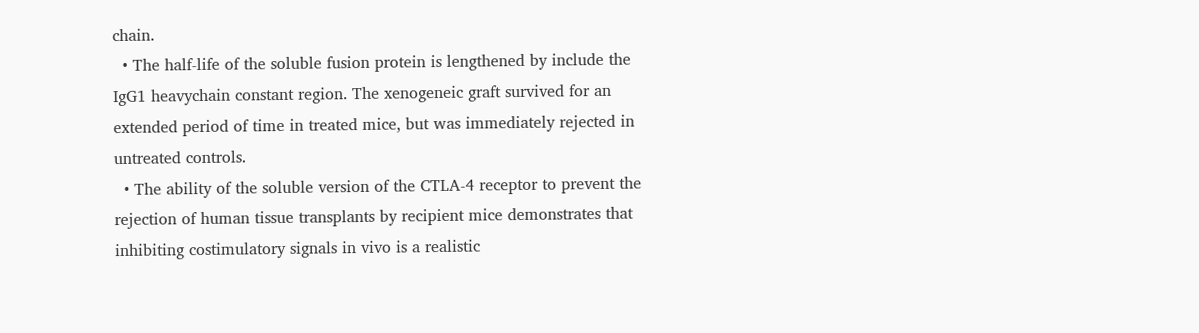chain.
  • The half-life of the soluble fusion protein is lengthened by include the IgG1 heavychain constant region. The xenogeneic graft survived for an extended period of time in treated mice, but was immediately rejected in untreated controls.
  • The ability of the soluble version of the CTLA-4 receptor to prevent the rejection of human tissue transplants by recipient mice demonstrates that inhibiting costimulatory signals in vivo is a realistic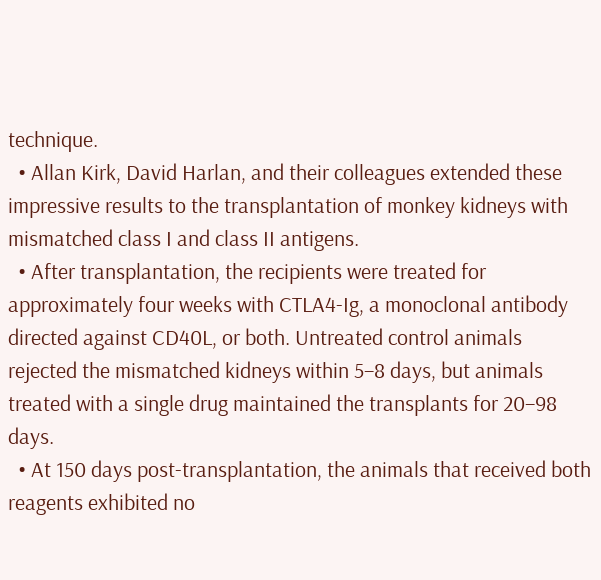technique.
  • Allan Kirk, David Harlan, and their colleagues extended these impressive results to the transplantation of monkey kidneys with mismatched class I and class II antigens.
  • After transplantation, the recipients were treated for approximately four weeks with CTLA4-Ig, a monoclonal antibody directed against CD40L, or both. Untreated control animals rejected the mismatched kidneys within 5–8 days, but animals treated with a single drug maintained the transplants for 20–98 days.
  • At 150 days post-transplantation, the animals that received both reagents exhibited no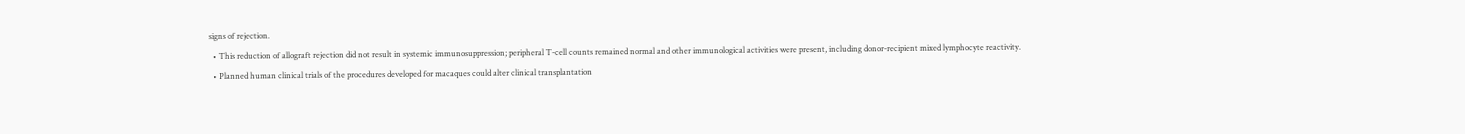signs of rejection.
  • This reduction of allograft rejection did not result in systemic immunosuppression; peripheral T-cell counts remained normal and other immunological activities were present, including donor-recipient mixed lymphocyte reactivity.
  • Planned human clinical trials of the procedures developed for macaques could alter clinical transplantation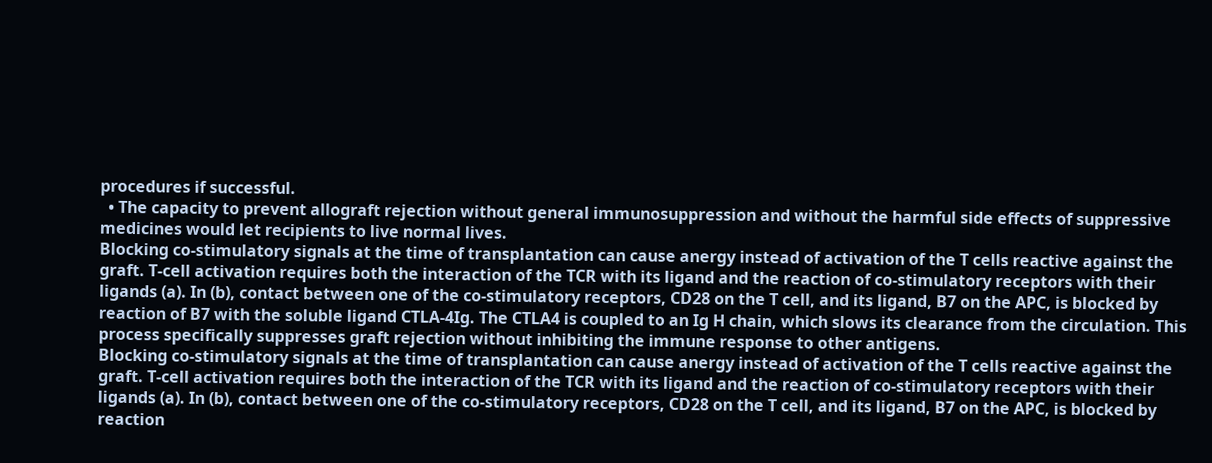procedures if successful.
  • The capacity to prevent allograft rejection without general immunosuppression and without the harmful side effects of suppressive medicines would let recipients to live normal lives.
Blocking co-stimulatory signals at the time of transplantation can cause anergy instead of activation of the T cells reactive against the graft. T-cell activation requires both the interaction of the TCR with its ligand and the reaction of co-stimulatory receptors with their ligands (a). In (b), contact between one of the co-stimulatory receptors, CD28 on the T cell, and its ligand, B7 on the APC, is blocked by reaction of B7 with the soluble ligand CTLA-4Ig. The CTLA4 is coupled to an Ig H chain, which slows its clearance from the circulation. This process specifically suppresses graft rejection without inhibiting the immune response to other antigens.
Blocking co-stimulatory signals at the time of transplantation can cause anergy instead of activation of the T cells reactive against the graft. T-cell activation requires both the interaction of the TCR with its ligand and the reaction of co-stimulatory receptors with their ligands (a). In (b), contact between one of the co-stimulatory receptors, CD28 on the T cell, and its ligand, B7 on the APC, is blocked by reaction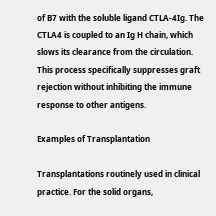of B7 with the soluble ligand CTLA-4Ig. The CTLA4 is coupled to an Ig H chain, which slows its clearance from the circulation. This process specifically suppresses graft rejection without inhibiting the immune response to other antigens.

Examples of Transplantation

Transplantations routinely used in clinical practice. For the solid organs,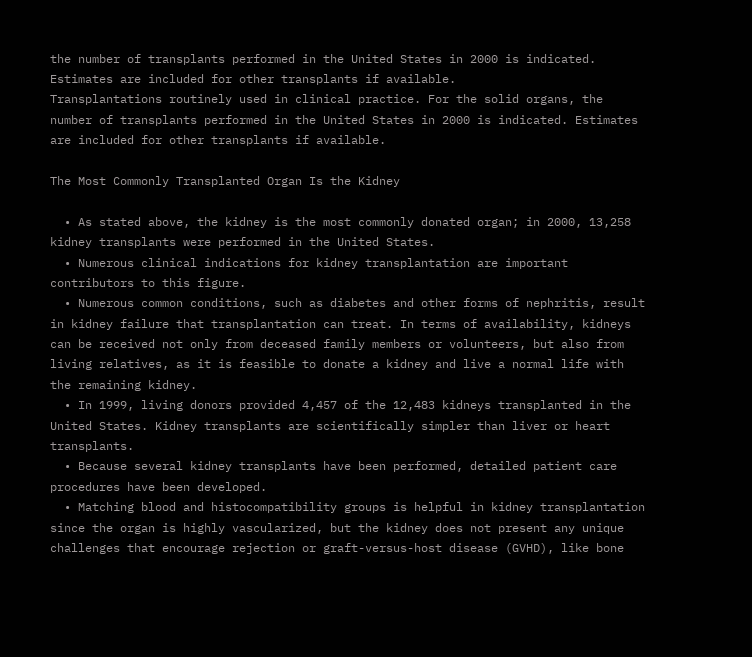the number of transplants performed in the United States in 2000 is indicated. Estimates are included for other transplants if available.
Transplantations routinely used in clinical practice. For the solid organs, the number of transplants performed in the United States in 2000 is indicated. Estimates are included for other transplants if available.

The Most Commonly Transplanted Organ Is the Kidney

  • As stated above, the kidney is the most commonly donated organ; in 2000, 13,258 kidney transplants were performed in the United States.
  • Numerous clinical indications for kidney transplantation are important contributors to this figure.
  • Numerous common conditions, such as diabetes and other forms of nephritis, result in kidney failure that transplantation can treat. In terms of availability, kidneys can be received not only from deceased family members or volunteers, but also from living relatives, as it is feasible to donate a kidney and live a normal life with the remaining kidney.
  • In 1999, living donors provided 4,457 of the 12,483 kidneys transplanted in the United States. Kidney transplants are scientifically simpler than liver or heart transplants.
  • Because several kidney transplants have been performed, detailed patient care procedures have been developed.
  • Matching blood and histocompatibility groups is helpful in kidney transplantation since the organ is highly vascularized, but the kidney does not present any unique challenges that encourage rejection or graft-versus-host disease (GVHD), like bone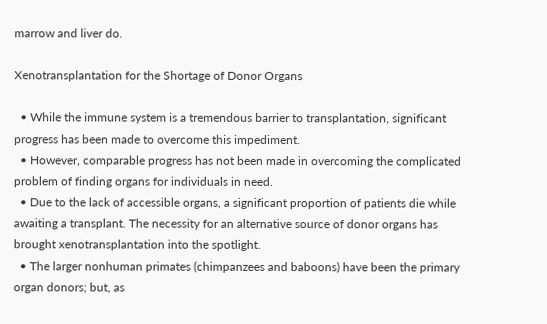marrow and liver do.

Xenotransplantation for the Shortage of Donor Organs

  • While the immune system is a tremendous barrier to transplantation, significant progress has been made to overcome this impediment.
  • However, comparable progress has not been made in overcoming the complicated problem of finding organs for individuals in need.
  • Due to the lack of accessible organs, a significant proportion of patients die while awaiting a transplant. The necessity for an alternative source of donor organs has brought xenotransplantation into the spotlight.
  • The larger nonhuman primates (chimpanzees and baboons) have been the primary organ donors; but, as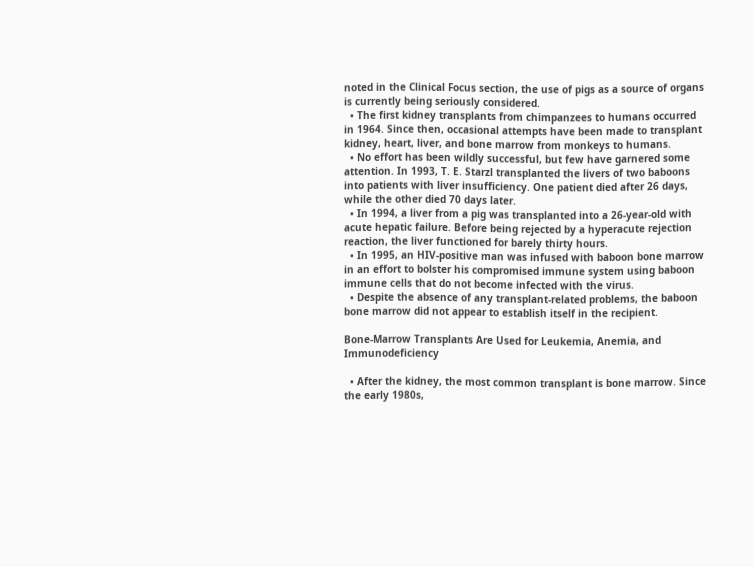noted in the Clinical Focus section, the use of pigs as a source of organs is currently being seriously considered.
  • The first kidney transplants from chimpanzees to humans occurred in 1964. Since then, occasional attempts have been made to transplant kidney, heart, liver, and bone marrow from monkeys to humans.
  • No effort has been wildly successful, but few have garnered some attention. In 1993, T. E. Starzl transplanted the livers of two baboons into patients with liver insufficiency. One patient died after 26 days, while the other died 70 days later.
  • In 1994, a liver from a pig was transplanted into a 26-year-old with acute hepatic failure. Before being rejected by a hyperacute rejection reaction, the liver functioned for barely thirty hours.
  • In 1995, an HIV-positive man was infused with baboon bone marrow in an effort to bolster his compromised immune system using baboon immune cells that do not become infected with the virus.
  • Despite the absence of any transplant-related problems, the baboon bone marrow did not appear to establish itself in the recipient.

Bone-Marrow Transplants Are Used for Leukemia, Anemia, and Immunodeficiency

  • After the kidney, the most common transplant is bone marrow. Since the early 1980s,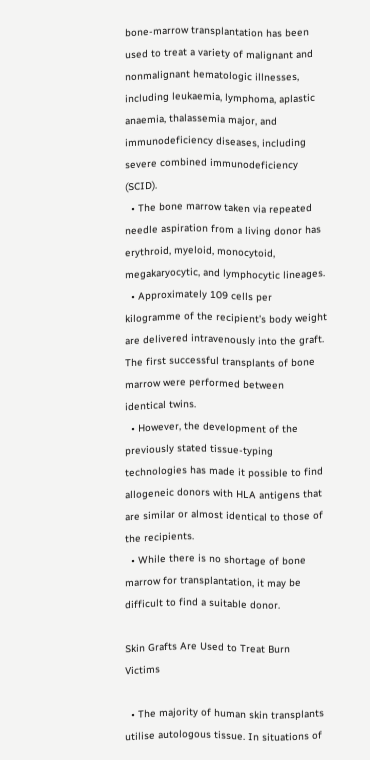bone-marrow transplantation has been used to treat a variety of malignant and nonmalignant hematologic illnesses, including leukaemia, lymphoma, aplastic anaemia, thalassemia major, and immunodeficiency diseases, including severe combined immunodeficiency (SCID).
  • The bone marrow taken via repeated needle aspiration from a living donor has erythroid, myeloid, monocytoid, megakaryocytic, and lymphocytic lineages.
  • Approximately 109 cells per kilogramme of the recipient’s body weight are delivered intravenously into the graft. The first successful transplants of bone marrow were performed between identical twins.
  • However, the development of the previously stated tissue-typing technologies has made it possible to find allogeneic donors with HLA antigens that are similar or almost identical to those of the recipients.
  • While there is no shortage of bone marrow for transplantation, it may be difficult to find a suitable donor.

Skin Grafts Are Used to Treat Burn Victims

  • The majority of human skin transplants utilise autologous tissue. In situations of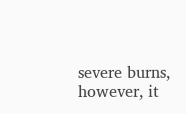severe burns, however, it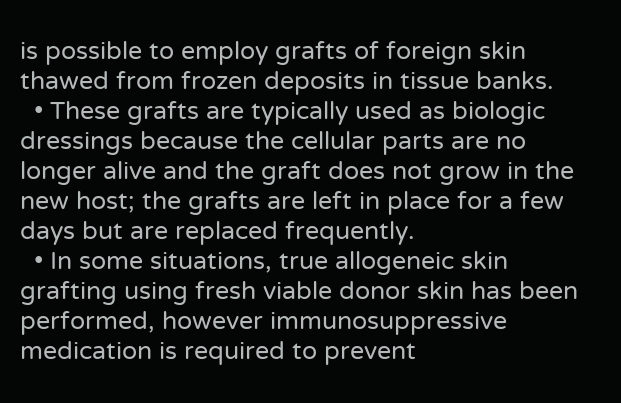is possible to employ grafts of foreign skin thawed from frozen deposits in tissue banks.
  • These grafts are typically used as biologic dressings because the cellular parts are no longer alive and the graft does not grow in the new host; the grafts are left in place for a few days but are replaced frequently.
  • In some situations, true allogeneic skin grafting using fresh viable donor skin has been performed, however immunosuppressive medication is required to prevent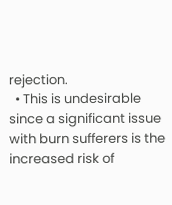rejection.
  • This is undesirable since a significant issue with burn sufferers is the increased risk of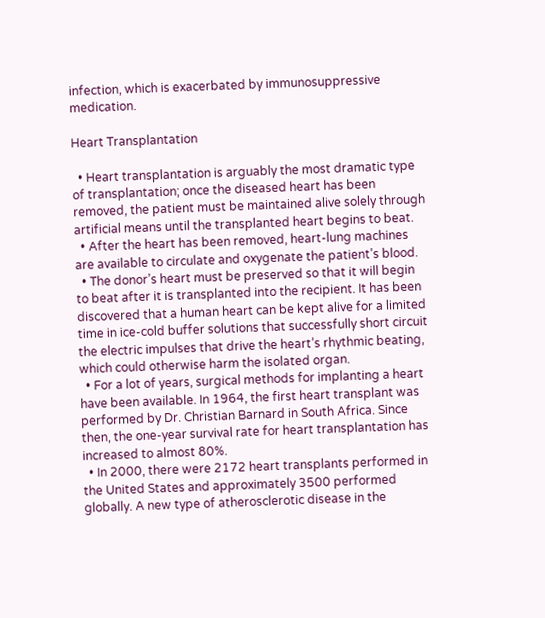infection, which is exacerbated by immunosuppressive medication.

Heart Transplantation

  • Heart transplantation is arguably the most dramatic type of transplantation; once the diseased heart has been removed, the patient must be maintained alive solely through artificial means until the transplanted heart begins to beat.
  • After the heart has been removed, heart-lung machines are available to circulate and oxygenate the patient’s blood.
  • The donor’s heart must be preserved so that it will begin to beat after it is transplanted into the recipient. It has been discovered that a human heart can be kept alive for a limited time in ice-cold buffer solutions that successfully short circuit the electric impulses that drive the heart’s rhythmic beating, which could otherwise harm the isolated organ.
  • For a lot of years, surgical methods for implanting a heart have been available. In 1964, the first heart transplant was performed by Dr. Christian Barnard in South Africa. Since then, the one-year survival rate for heart transplantation has increased to almost 80%.
  • In 2000, there were 2172 heart transplants performed in the United States and approximately 3500 performed globally. A new type of atherosclerotic disease in the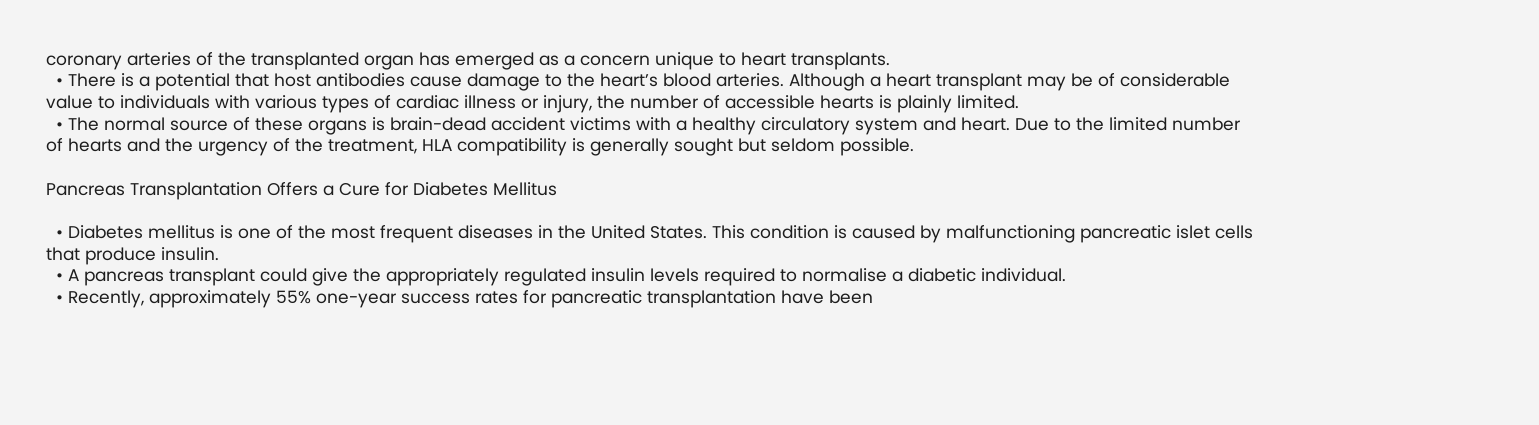coronary arteries of the transplanted organ has emerged as a concern unique to heart transplants.
  • There is a potential that host antibodies cause damage to the heart’s blood arteries. Although a heart transplant may be of considerable value to individuals with various types of cardiac illness or injury, the number of accessible hearts is plainly limited.
  • The normal source of these organs is brain-dead accident victims with a healthy circulatory system and heart. Due to the limited number of hearts and the urgency of the treatment, HLA compatibility is generally sought but seldom possible.

Pancreas Transplantation Offers a Cure for Diabetes Mellitus

  • Diabetes mellitus is one of the most frequent diseases in the United States. This condition is caused by malfunctioning pancreatic islet cells that produce insulin.
  • A pancreas transplant could give the appropriately regulated insulin levels required to normalise a diabetic individual.
  • Recently, approximately 55% one-year success rates for pancreatic transplantation have been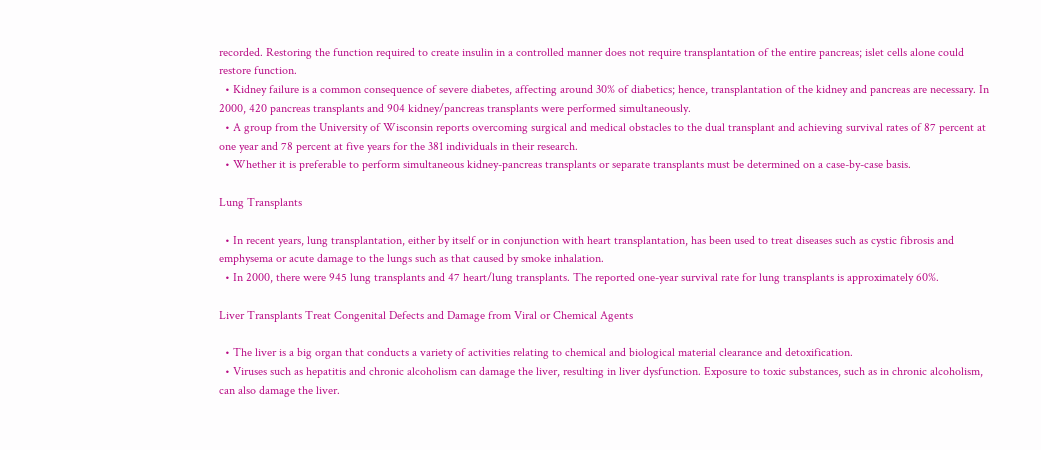recorded. Restoring the function required to create insulin in a controlled manner does not require transplantation of the entire pancreas; islet cells alone could restore function.
  • Kidney failure is a common consequence of severe diabetes, affecting around 30% of diabetics; hence, transplantation of the kidney and pancreas are necessary. In 2000, 420 pancreas transplants and 904 kidney/pancreas transplants were performed simultaneously.
  • A group from the University of Wisconsin reports overcoming surgical and medical obstacles to the dual transplant and achieving survival rates of 87 percent at one year and 78 percent at five years for the 381 individuals in their research.
  • Whether it is preferable to perform simultaneous kidney-pancreas transplants or separate transplants must be determined on a case-by-case basis.

Lung Transplants

  • In recent years, lung transplantation, either by itself or in conjunction with heart transplantation, has been used to treat diseases such as cystic fibrosis and emphysema or acute damage to the lungs such as that caused by smoke inhalation.
  • In 2000, there were 945 lung transplants and 47 heart/lung transplants. The reported one-year survival rate for lung transplants is approximately 60%.

Liver Transplants Treat Congenital Defects and Damage from Viral or Chemical Agents

  • The liver is a big organ that conducts a variety of activities relating to chemical and biological material clearance and detoxification.
  • Viruses such as hepatitis and chronic alcoholism can damage the liver, resulting in liver dysfunction. Exposure to toxic substances, such as in chronic alcoholism, can also damage the liver.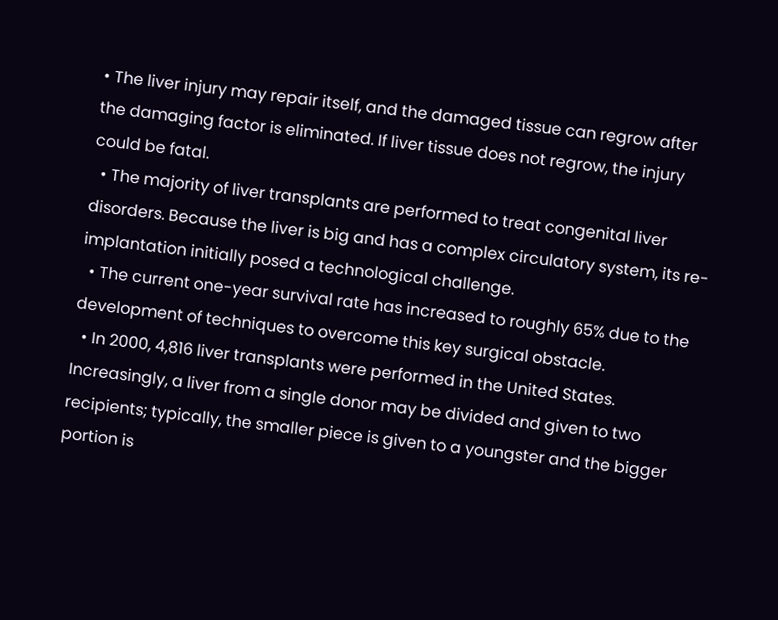• The liver injury may repair itself, and the damaged tissue can regrow after the damaging factor is eliminated. If liver tissue does not regrow, the injury could be fatal.
  • The majority of liver transplants are performed to treat congenital liver disorders. Because the liver is big and has a complex circulatory system, its re-implantation initially posed a technological challenge.
  • The current one-year survival rate has increased to roughly 65% due to the development of techniques to overcome this key surgical obstacle.
  • In 2000, 4,816 liver transplants were performed in the United States. Increasingly, a liver from a single donor may be divided and given to two recipients; typically, the smaller piece is given to a youngster and the bigger portion is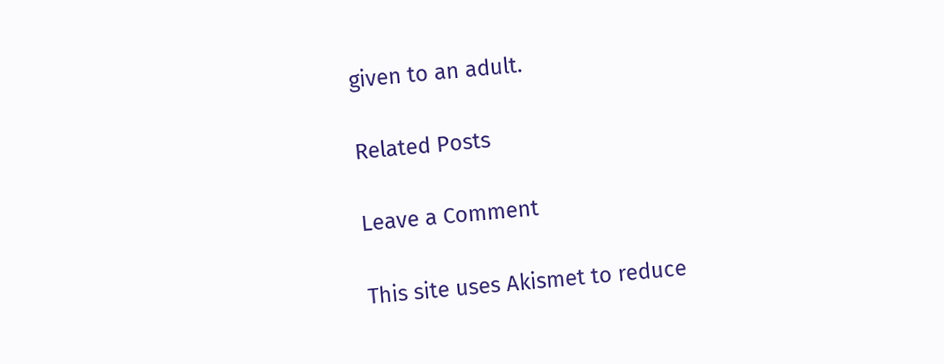given to an adult.

Related Posts

Leave a Comment

This site uses Akismet to reduce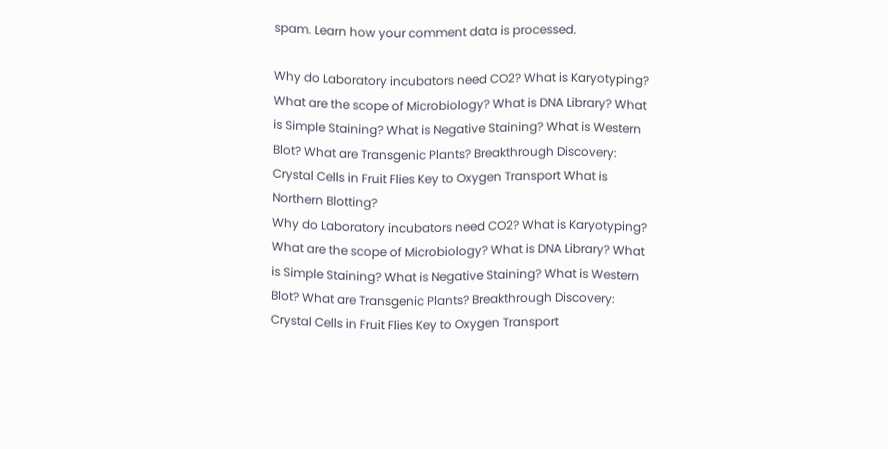spam. Learn how your comment data is processed.

Why do Laboratory incubators need CO2? What is Karyotyping? What are the scope of Microbiology? What is DNA Library? What is Simple Staining? What is Negative Staining? What is Western Blot? What are Transgenic Plants? Breakthrough Discovery: Crystal Cells in Fruit Flies Key to Oxygen Transport What is Northern Blotting?
Why do Laboratory incubators need CO2? What is Karyotyping? What are the scope of Microbiology? What is DNA Library? What is Simple Staining? What is Negative Staining? What is Western Blot? What are Transgenic Plants? Breakthrough Discovery: Crystal Cells in Fruit Flies Key to Oxygen Transport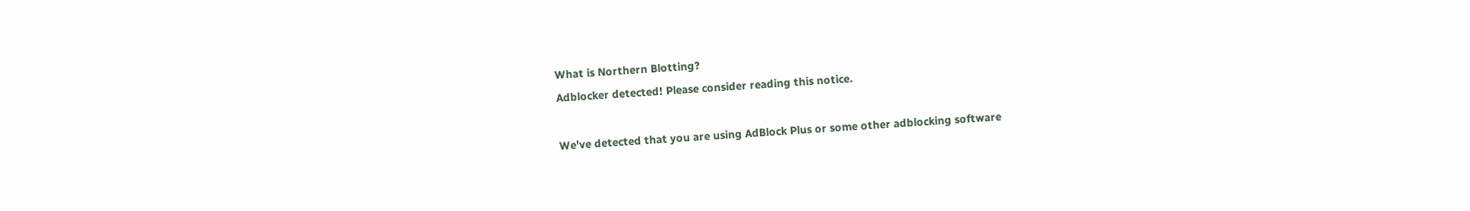What is Northern Blotting?
Adblocker detected! Please consider reading this notice.

We've detected that you are using AdBlock Plus or some other adblocking software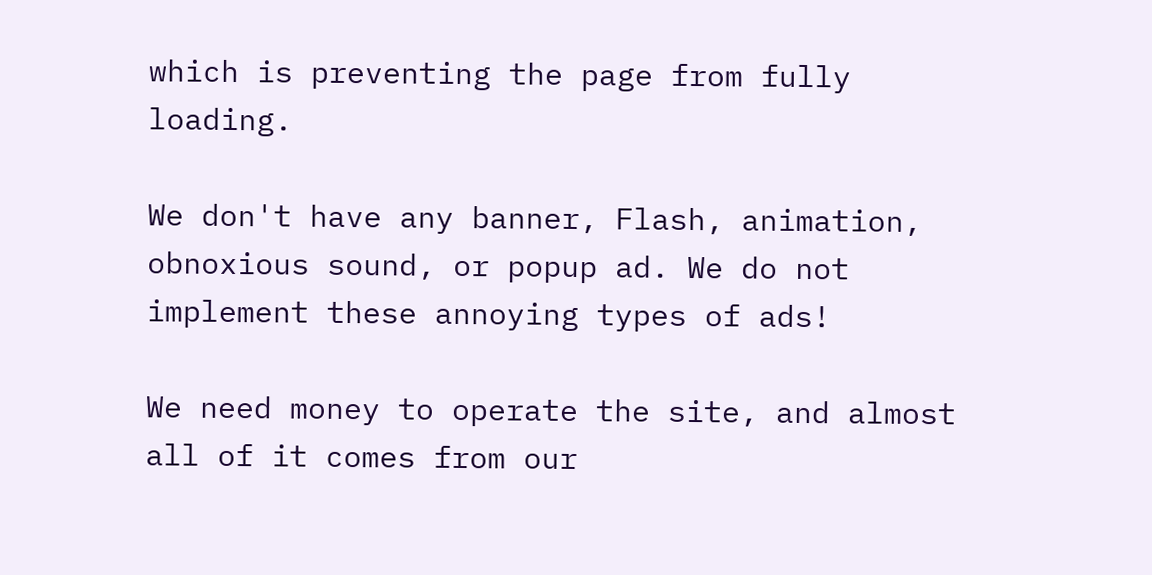which is preventing the page from fully loading.

We don't have any banner, Flash, animation, obnoxious sound, or popup ad. We do not implement these annoying types of ads!

We need money to operate the site, and almost all of it comes from our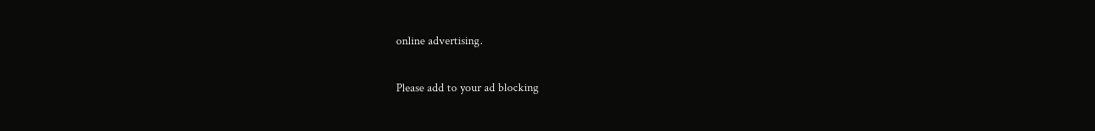online advertising.

Please add to your ad blocking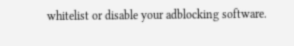whitelist or disable your adblocking software.